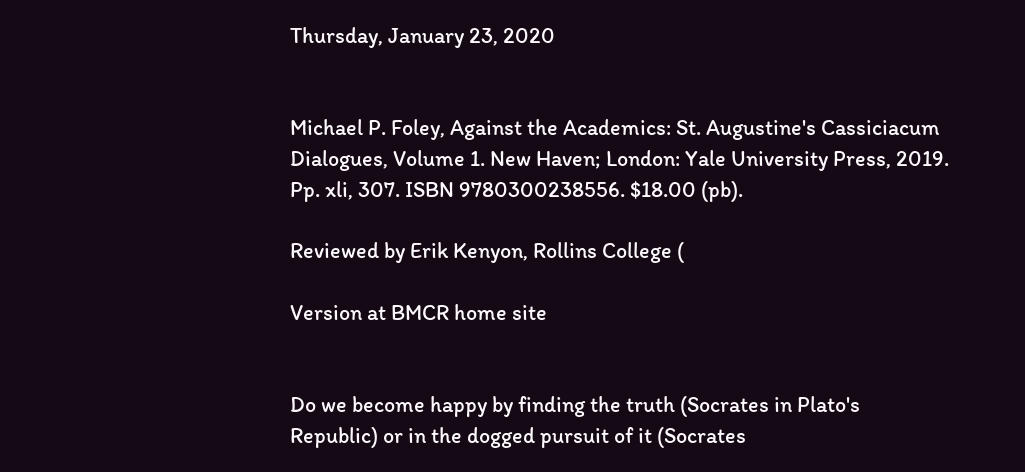Thursday, January 23, 2020


Michael P. Foley, Against the Academics: St. Augustine's Cassiciacum Dialogues, Volume 1. New Haven; London: Yale University Press, 2019. Pp. xli, 307. ISBN 9780300238556. $18.00 (pb).

Reviewed by Erik Kenyon, Rollins College (

Version at BMCR home site


Do we become happy by finding the truth (Socrates in Plato's Republic) or in the dogged pursuit of it (Socrates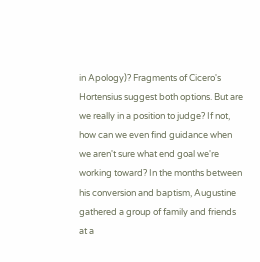in Apology)? Fragments of Cicero's Hortensius suggest both options. But are we really in a position to judge? If not, how can we even find guidance when we aren't sure what end goal we're working toward? In the months between his conversion and baptism, Augustine gathered a group of family and friends at a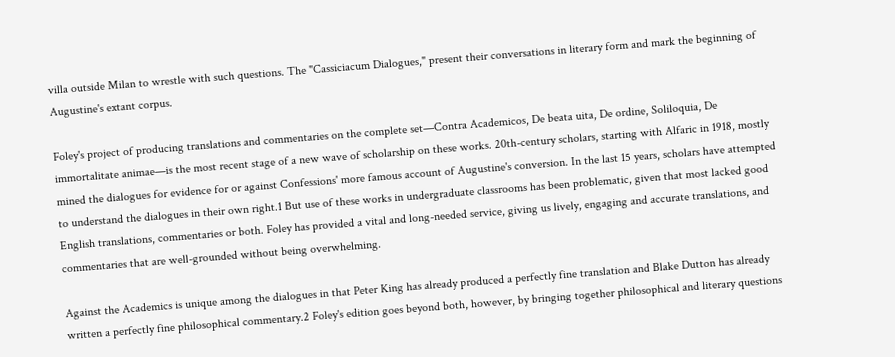villa outside Milan to wrestle with such questions. The "Cassiciacum Dialogues," present their conversations in literary form and mark the beginning of Augustine's extant corpus.

Foley's project of producing translations and commentaries on the complete set—Contra Academicos, De beata uita, De ordine, Soliloquia, De immortalitate animae—is the most recent stage of a new wave of scholarship on these works. 20th-century scholars, starting with Alfaric in 1918, mostly mined the dialogues for evidence for or against Confessions' more famous account of Augustine's conversion. In the last 15 years, scholars have attempted to understand the dialogues in their own right.1 But use of these works in undergraduate classrooms has been problematic, given that most lacked good English translations, commentaries or both. Foley has provided a vital and long-needed service, giving us lively, engaging and accurate translations, and commentaries that are well-grounded without being overwhelming.

Against the Academics is unique among the dialogues in that Peter King has already produced a perfectly fine translation and Blake Dutton has already written a perfectly fine philosophical commentary.2 Foley's edition goes beyond both, however, by bringing together philosophical and literary questions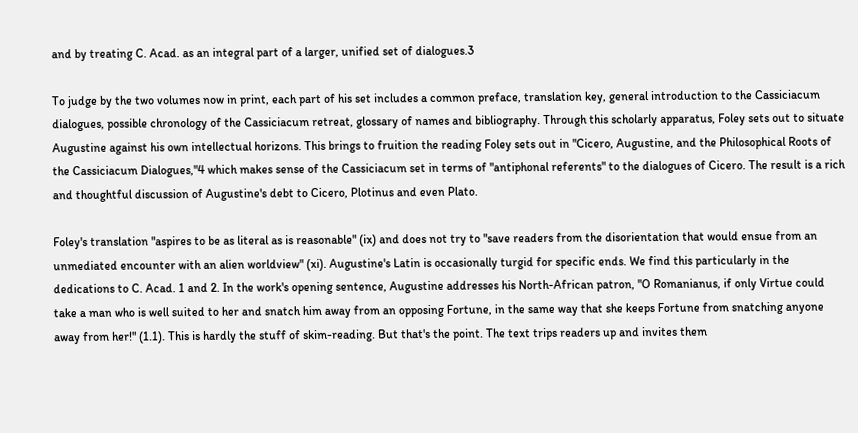and by treating C. Acad. as an integral part of a larger, unified set of dialogues.3

To judge by the two volumes now in print, each part of his set includes a common preface, translation key, general introduction to the Cassiciacum dialogues, possible chronology of the Cassiciacum retreat, glossary of names and bibliography. Through this scholarly apparatus, Foley sets out to situate Augustine against his own intellectual horizons. This brings to fruition the reading Foley sets out in "Cicero, Augustine, and the Philosophical Roots of the Cassiciacum Dialogues,"4 which makes sense of the Cassiciacum set in terms of "antiphonal referents" to the dialogues of Cicero. The result is a rich and thoughtful discussion of Augustine's debt to Cicero, Plotinus and even Plato.

Foley's translation "aspires to be as literal as is reasonable" (ix) and does not try to "save readers from the disorientation that would ensue from an unmediated encounter with an alien worldview" (xi). Augustine's Latin is occasionally turgid for specific ends. We find this particularly in the dedications to C. Acad. 1 and 2. In the work's opening sentence, Augustine addresses his North-African patron, "O Romanianus, if only Virtue could take a man who is well suited to her and snatch him away from an opposing Fortune, in the same way that she keeps Fortune from snatching anyone away from her!" (1.1). This is hardly the stuff of skim-reading. But that's the point. The text trips readers up and invites them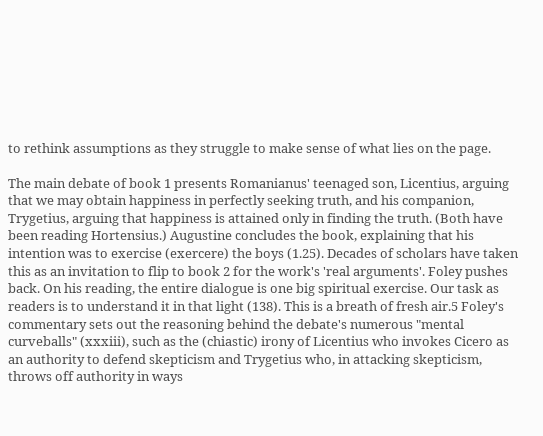to rethink assumptions as they struggle to make sense of what lies on the page.

The main debate of book 1 presents Romanianus' teenaged son, Licentius, arguing that we may obtain happiness in perfectly seeking truth, and his companion, Trygetius, arguing that happiness is attained only in finding the truth. (Both have been reading Hortensius.) Augustine concludes the book, explaining that his intention was to exercise (exercere) the boys (1.25). Decades of scholars have taken this as an invitation to flip to book 2 for the work's 'real arguments'. Foley pushes back. On his reading, the entire dialogue is one big spiritual exercise. Our task as readers is to understand it in that light (138). This is a breath of fresh air.5 Foley's commentary sets out the reasoning behind the debate's numerous "mental curveballs" (xxxiii), such as the (chiastic) irony of Licentius who invokes Cicero as an authority to defend skepticism and Trygetius who, in attacking skepticism, throws off authority in ways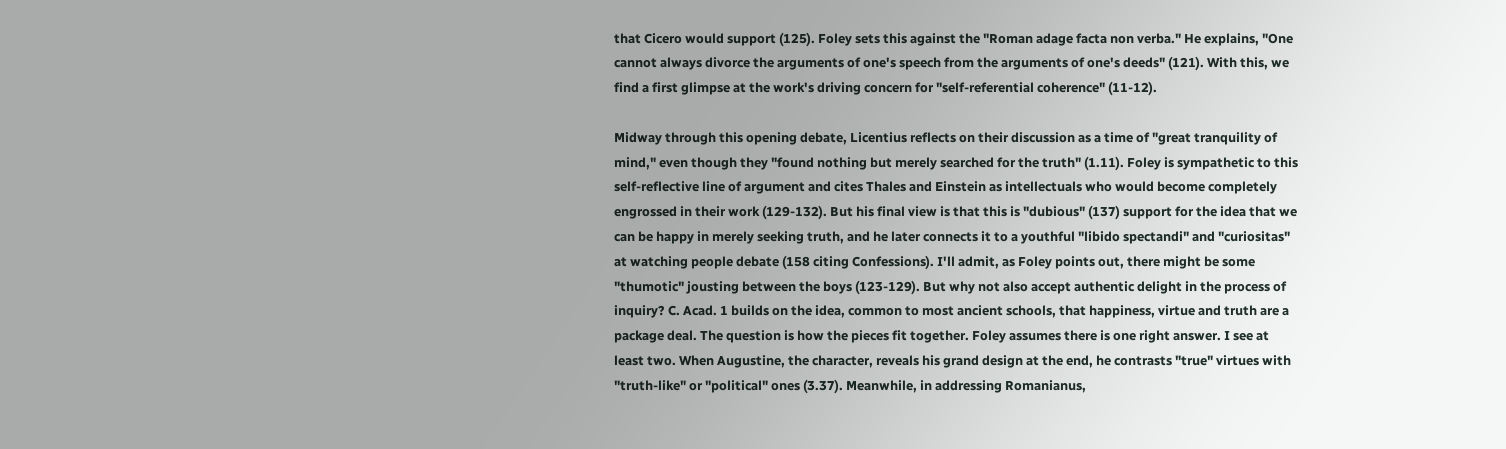that Cicero would support (125). Foley sets this against the "Roman adage facta non verba." He explains, "One cannot always divorce the arguments of one's speech from the arguments of one's deeds" (121). With this, we find a first glimpse at the work's driving concern for "self-referential coherence" (11-12).

Midway through this opening debate, Licentius reflects on their discussion as a time of "great tranquility of mind," even though they "found nothing but merely searched for the truth" (1.11). Foley is sympathetic to this self-reflective line of argument and cites Thales and Einstein as intellectuals who would become completely engrossed in their work (129-132). But his final view is that this is "dubious" (137) support for the idea that we can be happy in merely seeking truth, and he later connects it to a youthful "libido spectandi" and "curiositas" at watching people debate (158 citing Confessions). I'll admit, as Foley points out, there might be some "thumotic" jousting between the boys (123-129). But why not also accept authentic delight in the process of inquiry? C. Acad. 1 builds on the idea, common to most ancient schools, that happiness, virtue and truth are a package deal. The question is how the pieces fit together. Foley assumes there is one right answer. I see at least two. When Augustine, the character, reveals his grand design at the end, he contrasts "true" virtues with "truth-like" or "political" ones (3.37). Meanwhile, in addressing Romanianus,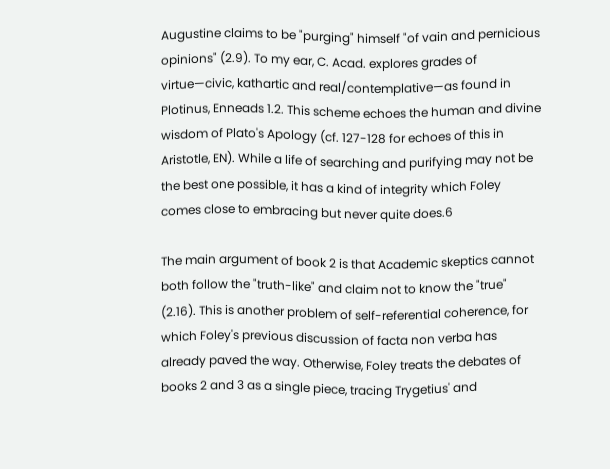Augustine claims to be "purging" himself "of vain and pernicious opinions" (2.9). To my ear, C. Acad. explores grades of virtue—civic, kathartic and real/contemplative—as found in Plotinus, Enneads 1.2. This scheme echoes the human and divine wisdom of Plato's Apology (cf. 127-128 for echoes of this in Aristotle, EN). While a life of searching and purifying may not be the best one possible, it has a kind of integrity which Foley comes close to embracing but never quite does.6

The main argument of book 2 is that Academic skeptics cannot both follow the "truth-like" and claim not to know the "true" (2.16). This is another problem of self-referential coherence, for which Foley's previous discussion of facta non verba has already paved the way. Otherwise, Foley treats the debates of books 2 and 3 as a single piece, tracing Trygetius' and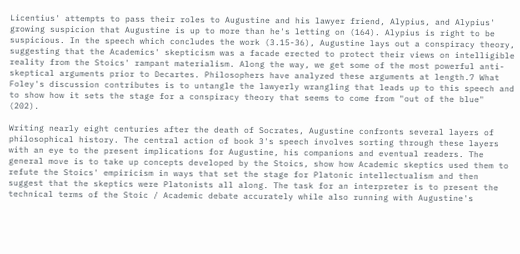Licentius' attempts to pass their roles to Augustine and his lawyer friend, Alypius, and Alypius' growing suspicion that Augustine is up to more than he's letting on (164). Alypius is right to be suspicious. In the speech which concludes the work (3.15-36), Augustine lays out a conspiracy theory, suggesting that the Academics' skepticism was a facade erected to protect their views on intelligible reality from the Stoics' rampant materialism. Along the way, we get some of the most powerful anti-skeptical arguments prior to Decartes. Philosophers have analyzed these arguments at length.7 What Foley's discussion contributes is to untangle the lawyerly wrangling that leads up to this speech and to show how it sets the stage for a conspiracy theory that seems to come from "out of the blue" (202).

Writing nearly eight centuries after the death of Socrates, Augustine confronts several layers of philosophical history. The central action of book 3's speech involves sorting through these layers with an eye to the present implications for Augustine, his companions and eventual readers. The general move is to take up concepts developed by the Stoics, show how Academic skeptics used them to refute the Stoics' empiricism in ways that set the stage for Platonic intellectualism and then suggest that the skeptics were Platonists all along. The task for an interpreter is to present the technical terms of the Stoic / Academic debate accurately while also running with Augustine's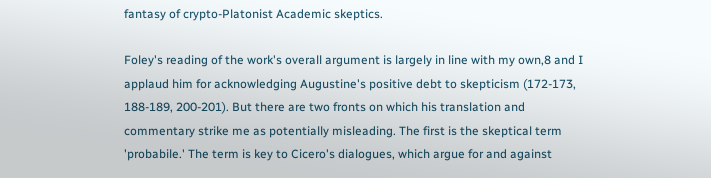fantasy of crypto-Platonist Academic skeptics.

Foley's reading of the work's overall argument is largely in line with my own,8 and I applaud him for acknowledging Augustine's positive debt to skepticism (172-173, 188-189, 200-201). But there are two fronts on which his translation and commentary strike me as potentially misleading. The first is the skeptical term 'probabile.' The term is key to Cicero's dialogues, which argue for and against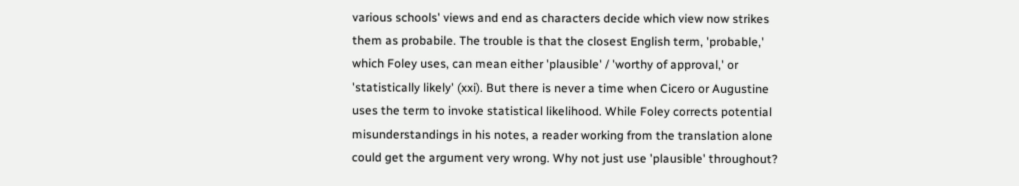various schools' views and end as characters decide which view now strikes them as probabile. The trouble is that the closest English term, 'probable,' which Foley uses, can mean either 'plausible' / 'worthy of approval,' or 'statistically likely' (xxi). But there is never a time when Cicero or Augustine uses the term to invoke statistical likelihood. While Foley corrects potential misunderstandings in his notes, a reader working from the translation alone could get the argument very wrong. Why not just use 'plausible' throughout?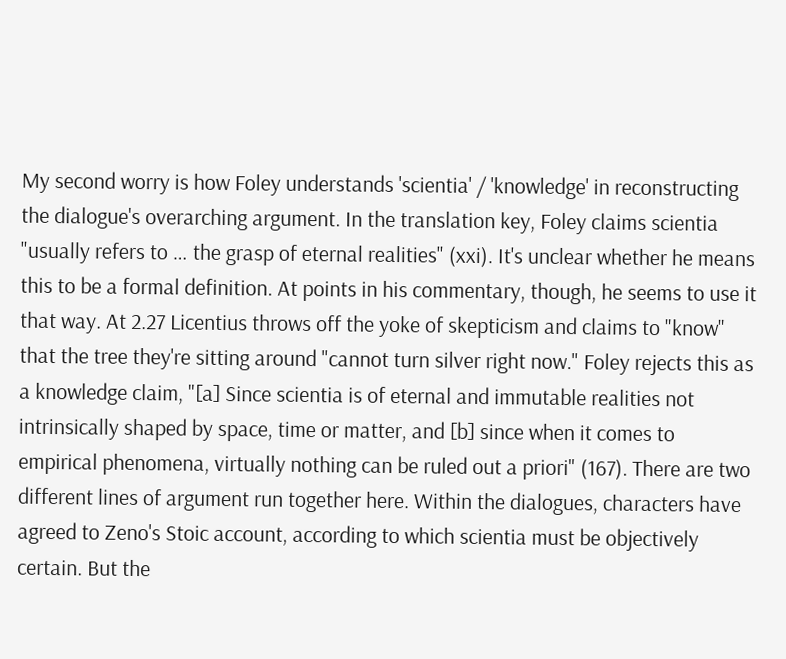My second worry is how Foley understands 'scientia' / 'knowledge' in reconstructing the dialogue's overarching argument. In the translation key, Foley claims scientia "usually refers to … the grasp of eternal realities" (xxi). It's unclear whether he means this to be a formal definition. At points in his commentary, though, he seems to use it that way. At 2.27 Licentius throws off the yoke of skepticism and claims to "know" that the tree they're sitting around "cannot turn silver right now." Foley rejects this as a knowledge claim, "[a] Since scientia is of eternal and immutable realities not intrinsically shaped by space, time or matter, and [b] since when it comes to empirical phenomena, virtually nothing can be ruled out a priori" (167). There are two different lines of argument run together here. Within the dialogues, characters have agreed to Zeno's Stoic account, according to which scientia must be objectively certain. But the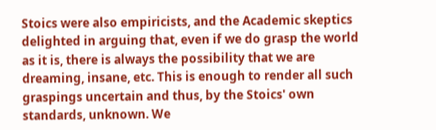Stoics were also empiricists, and the Academic skeptics delighted in arguing that, even if we do grasp the world as it is, there is always the possibility that we are dreaming, insane, etc. This is enough to render all such graspings uncertain and thus, by the Stoics' own standards, unknown. We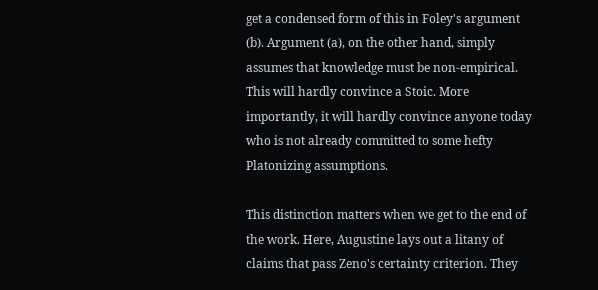get a condensed form of this in Foley's argument (b). Argument (a), on the other hand, simply assumes that knowledge must be non-empirical. This will hardly convince a Stoic. More importantly, it will hardly convince anyone today who is not already committed to some hefty Platonizing assumptions.

This distinction matters when we get to the end of the work. Here, Augustine lays out a litany of claims that pass Zeno's certainty criterion. They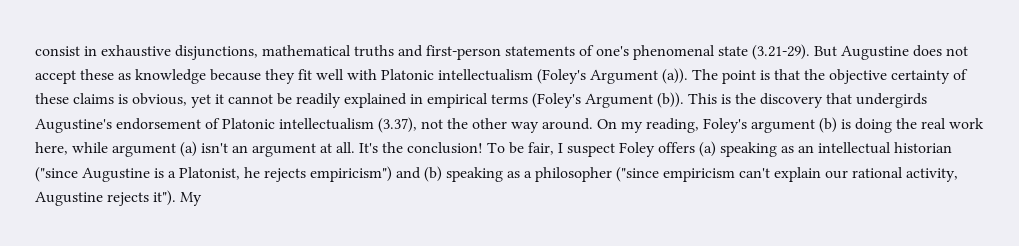consist in exhaustive disjunctions, mathematical truths and first-person statements of one's phenomenal state (3.21-29). But Augustine does not accept these as knowledge because they fit well with Platonic intellectualism (Foley's Argument (a)). The point is that the objective certainty of these claims is obvious, yet it cannot be readily explained in empirical terms (Foley's Argument (b)). This is the discovery that undergirds Augustine's endorsement of Platonic intellectualism (3.37), not the other way around. On my reading, Foley's argument (b) is doing the real work here, while argument (a) isn't an argument at all. It's the conclusion! To be fair, I suspect Foley offers (a) speaking as an intellectual historian ("since Augustine is a Platonist, he rejects empiricism") and (b) speaking as a philosopher ("since empiricism can't explain our rational activity, Augustine rejects it"). My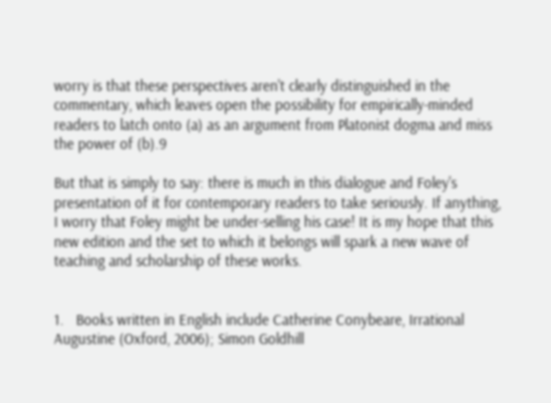worry is that these perspectives aren't clearly distinguished in the commentary, which leaves open the possibility for empirically-minded readers to latch onto (a) as an argument from Platonist dogma and miss the power of (b).9

But that is simply to say: there is much in this dialogue and Foley's presentation of it for contemporary readers to take seriously. If anything, I worry that Foley might be under-selling his case! It is my hope that this new edition and the set to which it belongs will spark a new wave of teaching and scholarship of these works.


1.   Books written in English include Catherine Conybeare, Irrational Augustine (Oxford, 2006); Simon Goldhill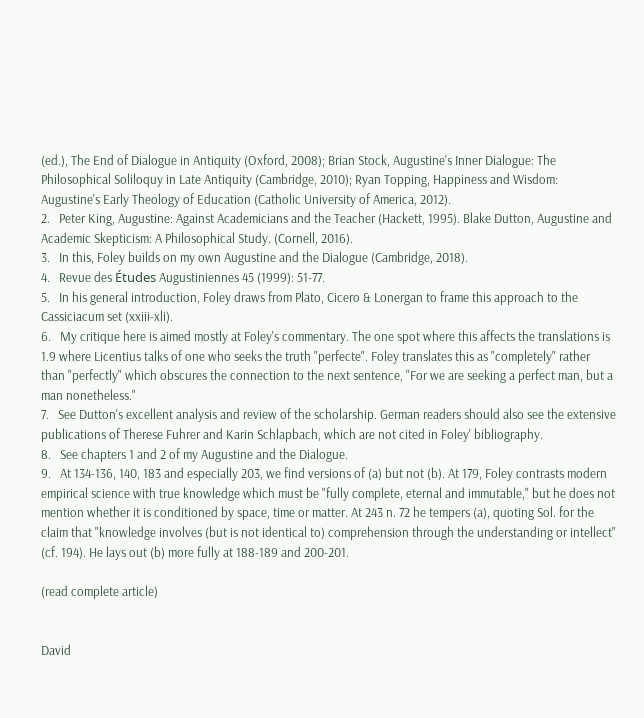(ed.), The End of Dialogue in Antiquity (Oxford, 2008); Brian Stock, Augustine's Inner Dialogue: The Philosophical Soliloquy in Late Antiquity (Cambridge, 2010); Ryan Topping, Happiness and Wisdom: Augustine's Early Theology of Education (Catholic University of America, 2012).
2.   Peter King, Augustine: Against Academicians and the Teacher (Hackett, 1995). Blake Dutton, Augustine and Academic Skepticism: A Philosophical Study. (Cornell, 2016).
3.   In this, Foley builds on my own Augustine and the Dialogue (Cambridge, 2018).
4.   Revue des Études Augustiniennes 45 (1999): 51-77.
5.   In his general introduction, Foley draws from Plato, Cicero & Lonergan to frame this approach to the Cassiciacum set (xxiii-xli).
6.   My critique here is aimed mostly at Foley's commentary. The one spot where this affects the translations is 1.9 where Licentius talks of one who seeks the truth "perfecte". Foley translates this as "completely" rather than "perfectly" which obscures the connection to the next sentence, "For we are seeking a perfect man, but a man nonetheless."
7.   See Dutton's excellent analysis and review of the scholarship. German readers should also see the extensive publications of Therese Fuhrer and Karin Schlapbach, which are not cited in Foley' bibliography.
8.   See chapters 1 and 2 of my Augustine and the Dialogue.
9.   At 134-136, 140, 183 and especially 203, we find versions of (a) but not (b). At 179, Foley contrasts modern empirical science with true knowledge which must be "fully complete, eternal and immutable," but he does not mention whether it is conditioned by space, time or matter. At 243 n. 72 he tempers (a), quoting Sol. for the claim that "knowledge involves (but is not identical to) comprehension through the understanding or intellect" (cf. 194). He lays out (b) more fully at 188-189 and 200-201.

(read complete article)


David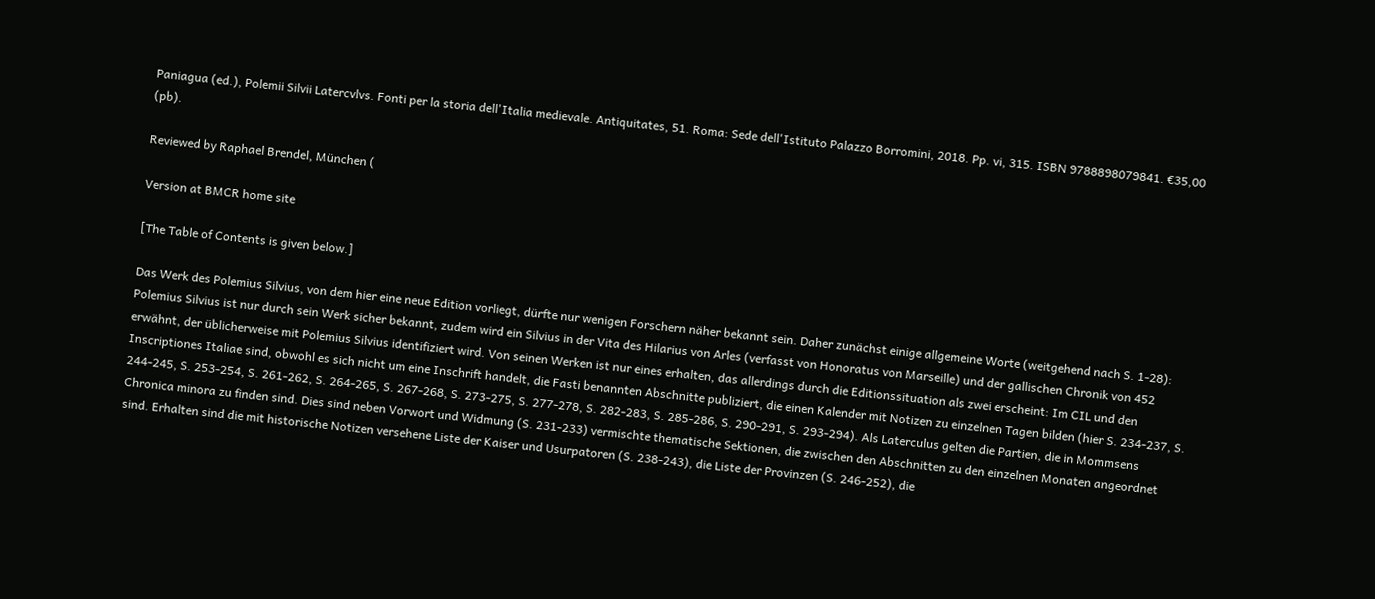Paniagua (ed.), Polemii Silvii Latercvlvs. Fonti per la storia dell'Italia medievale. Antiquitates, 51. Roma: Sede dell'Istituto Palazzo Borromini, 2018. Pp. vi, 315. ISBN 9788898079841. €35,00 (pb).

Reviewed by Raphael Brendel, München (

Version at BMCR home site

[The Table of Contents is given below.]

Das Werk des Polemius Silvius, von dem hier eine neue Edition vorliegt, dürfte nur wenigen Forschern näher bekannt sein. Daher zunächst einige allgemeine Worte (weitgehend nach S. 1-28): Polemius Silvius ist nur durch sein Werk sicher bekannt, zudem wird ein Silvius in der Vita des Hilarius von Arles (verfasst von Honoratus von Marseille) und der gallischen Chronik von 452 erwähnt, der üblicherweise mit Polemius Silvius identifiziert wird. Von seinen Werken ist nur eines erhalten, das allerdings durch die Editionssituation als zwei erscheint: Im CIL und den Inscriptiones Italiae sind, obwohl es sich nicht um eine Inschrift handelt, die Fasti benannten Abschnitte publiziert, die einen Kalender mit Notizen zu einzelnen Tagen bilden (hier S. 234-237, S. 244-245, S. 253-254, S. 261-262, S. 264-265, S. 267-268, S. 273-275, S. 277-278, S. 282-283, S. 285-286, S. 290-291, S. 293-294). Als Laterculus gelten die Partien, die in Mommsens Chronica minora zu finden sind. Dies sind neben Vorwort und Widmung (S. 231-233) vermischte thematische Sektionen, die zwischen den Abschnitten zu den einzelnen Monaten angeordnet sind. Erhalten sind die mit historische Notizen versehene Liste der Kaiser und Usurpatoren (S. 238-243), die Liste der Provinzen (S. 246-252), die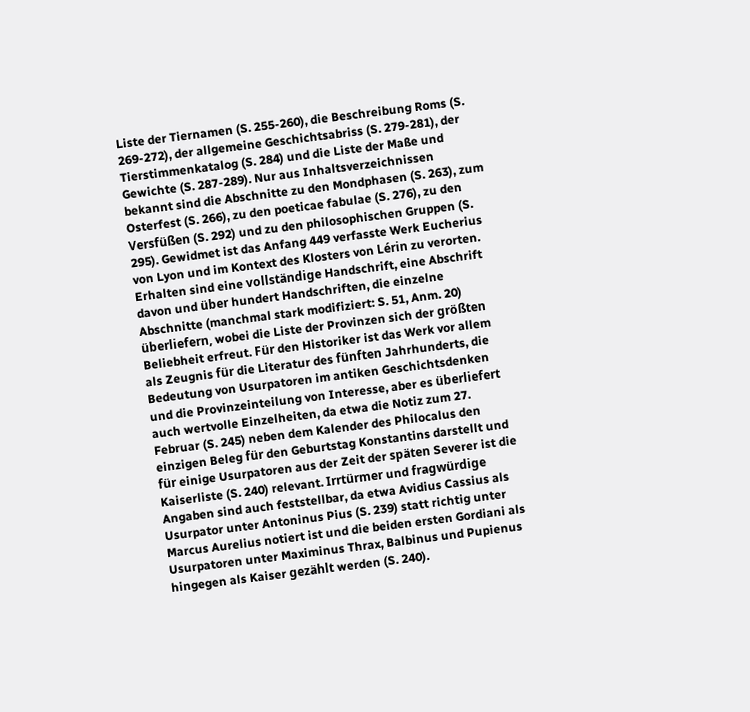Liste der Tiernamen (S. 255-260), die Beschreibung Roms (S. 269-272), der allgemeine Geschichtsabriss (S. 279-281), der Tierstimmenkatalog (S. 284) und die Liste der Maße und Gewichte (S. 287-289). Nur aus Inhaltsverzeichnissen bekannt sind die Abschnitte zu den Mondphasen (S. 263), zum Osterfest (S. 266), zu den poeticae fabulae (S. 276), zu den Versfüßen (S. 292) und zu den philosophischen Gruppen (S. 295). Gewidmet ist das Anfang 449 verfasste Werk Eucherius von Lyon und im Kontext des Klosters von Lérin zu verorten. Erhalten sind eine vollständige Handschrift, eine Abschrift davon und über hundert Handschriften, die einzelne Abschnitte (manchmal stark modifiziert: S. 51, Anm. 20) überliefern, wobei die Liste der Provinzen sich der größten Beliebheit erfreut. Für den Historiker ist das Werk vor allem als Zeugnis für die Literatur des fünften Jahrhunderts, die Bedeutung von Usurpatoren im antiken Geschichtsdenken und die Provinzeinteilung von Interesse, aber es überliefert auch wertvolle Einzelheiten, da etwa die Notiz zum 27. Februar (S. 245) neben dem Kalender des Philocalus den einzigen Beleg für den Geburtstag Konstantins darstellt und für einige Usurpatoren aus der Zeit der späten Severer ist die Kaiserliste (S. 240) relevant. Irrtürmer und fragwürdige Angaben sind auch feststellbar, da etwa Avidius Cassius als Usurpator unter Antoninus Pius (S. 239) statt richtig unter Marcus Aurelius notiert ist und die beiden ersten Gordiani als Usurpatoren unter Maximinus Thrax, Balbinus und Pupienus hingegen als Kaiser gezählt werden (S. 240).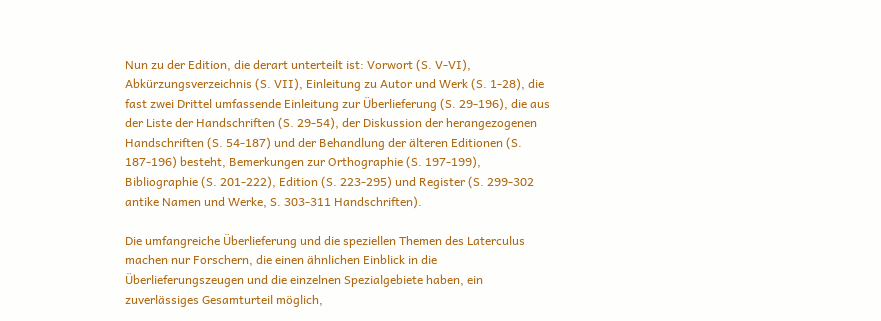Nun zu der Edition, die derart unterteilt ist: Vorwort (S. V-VI), Abkürzungsverzeichnis (S. VII), Einleitung zu Autor und Werk (S. 1-28), die fast zwei Drittel umfassende Einleitung zur Überlieferung (S. 29-196), die aus der Liste der Handschriften (S. 29-54), der Diskussion der herangezogenen Handschriften (S. 54-187) und der Behandlung der älteren Editionen (S. 187-196) besteht, Bemerkungen zur Orthographie (S. 197-199), Bibliographie (S. 201-222), Edition (S. 223-295) und Register (S. 299-302 antike Namen und Werke, S. 303-311 Handschriften).

Die umfangreiche Überlieferung und die speziellen Themen des Laterculus machen nur Forschern, die einen ähnlichen Einblick in die Überlieferungszeugen und die einzelnen Spezialgebiete haben, ein zuverlässiges Gesamturteil möglich,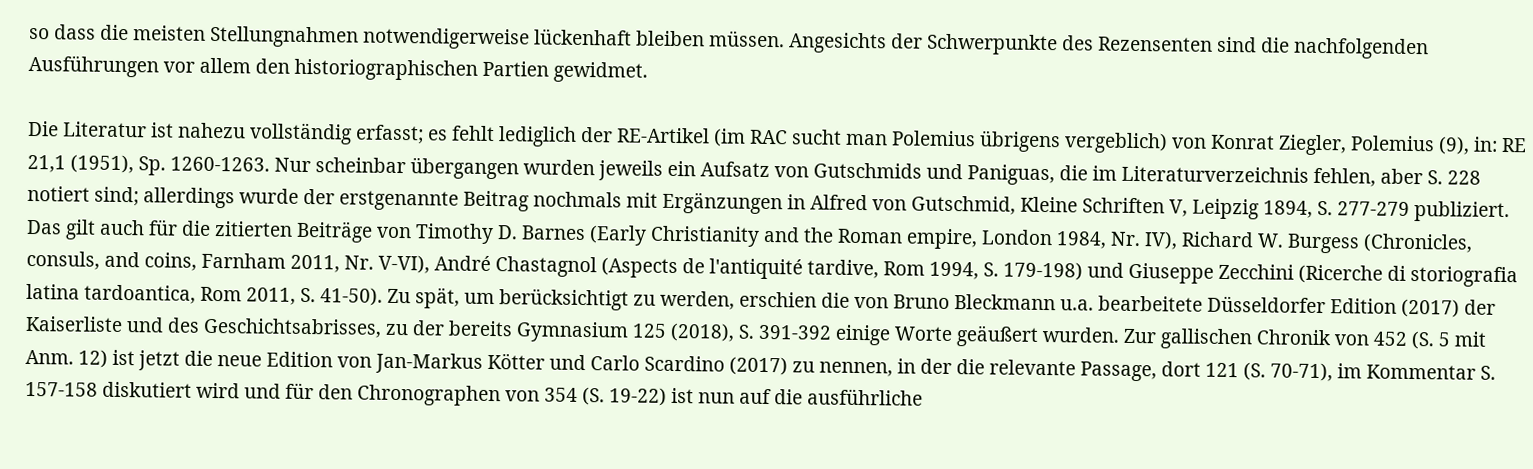so dass die meisten Stellungnahmen notwendigerweise lückenhaft bleiben müssen. Angesichts der Schwerpunkte des Rezensenten sind die nachfolgenden Ausführungen vor allem den historiographischen Partien gewidmet.

Die Literatur ist nahezu vollständig erfasst; es fehlt lediglich der RE-Artikel (im RAC sucht man Polemius übrigens vergeblich) von Konrat Ziegler, Polemius (9), in: RE 21,1 (1951), Sp. 1260-1263. Nur scheinbar übergangen wurden jeweils ein Aufsatz von Gutschmids und Paniguas, die im Literaturverzeichnis fehlen, aber S. 228 notiert sind; allerdings wurde der erstgenannte Beitrag nochmals mit Ergänzungen in Alfred von Gutschmid, Kleine Schriften V, Leipzig 1894, S. 277-279 publiziert. Das gilt auch für die zitierten Beiträge von Timothy D. Barnes (Early Christianity and the Roman empire, London 1984, Nr. IV), Richard W. Burgess (Chronicles, consuls, and coins, Farnham 2011, Nr. V-VI), André Chastagnol (Aspects de l'antiquité tardive, Rom 1994, S. 179-198) und Giuseppe Zecchini (Ricerche di storiografia latina tardoantica, Rom 2011, S. 41-50). Zu spät, um berücksichtigt zu werden, erschien die von Bruno Bleckmann u.a. bearbeitete Düsseldorfer Edition (2017) der Kaiserliste und des Geschichtsabrisses, zu der bereits Gymnasium 125 (2018), S. 391-392 einige Worte geäußert wurden. Zur gallischen Chronik von 452 (S. 5 mit Anm. 12) ist jetzt die neue Edition von Jan-Markus Kötter und Carlo Scardino (2017) zu nennen, in der die relevante Passage, dort 121 (S. 70-71), im Kommentar S. 157-158 diskutiert wird und für den Chronographen von 354 (S. 19-22) ist nun auf die ausführliche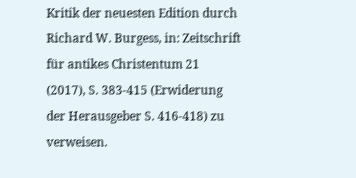Kritik der neuesten Edition durch Richard W. Burgess, in: Zeitschrift für antikes Christentum 21 (2017), S. 383-415 (Erwiderung der Herausgeber S. 416-418) zu verweisen.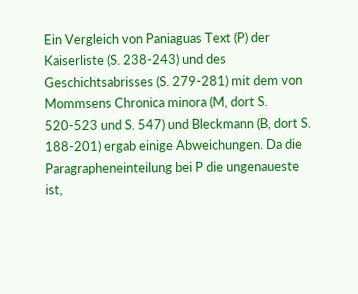Ein Vergleich von Paniaguas Text (P) der Kaiserliste (S. 238-243) und des Geschichtsabrisses (S. 279-281) mit dem von Mommsens Chronica minora (M, dort S. 520-523 und S. 547) und Bleckmann (B, dort S. 188-201) ergab einige Abweichungen. Da die Paragrapheneinteilung bei P die ungenaueste ist,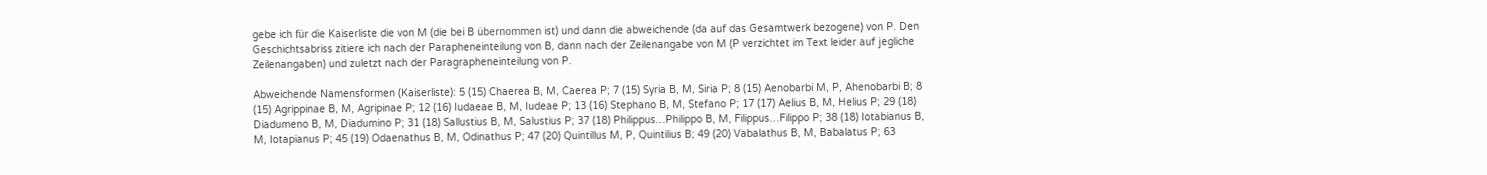gebe ich für die Kaiserliste die von M (die bei B übernommen ist) und dann die abweichende (da auf das Gesamtwerk bezogene) von P. Den Geschichtsabriss zitiere ich nach der Parapheneinteilung von B, dann nach der Zeilenangabe von M (P verzichtet im Text leider auf jegliche Zeilenangaben) und zuletzt nach der Paragrapheneinteilung von P.

Abweichende Namensformen (Kaiserliste): 5 (15) Chaerea B, M, Caerea P; 7 (15) Syria B, M, Siria P; 8 (15) Aenobarbi M, P, Ahenobarbi B; 8 (15) Agrippinae B, M, Agripinae P; 12 (16) Iudaeae B, M, Iudeae P; 13 (16) Stephano B, M, Stefano P; 17 (17) Aelius B, M, Helius P; 29 (18) Diadumeno B, M, Diadumino P; 31 (18) Sallustius B, M, Salustius P; 37 (18) Philippus…Philippo B, M, Filippus…Filippo P; 38 (18) Iotabianus B, M, Iotapianus P; 45 (19) Odaenathus B, M, Odinathus P; 47 (20) Quintillus M, P, Quintilius B; 49 (20) Vabalathus B, M, Babalatus P; 63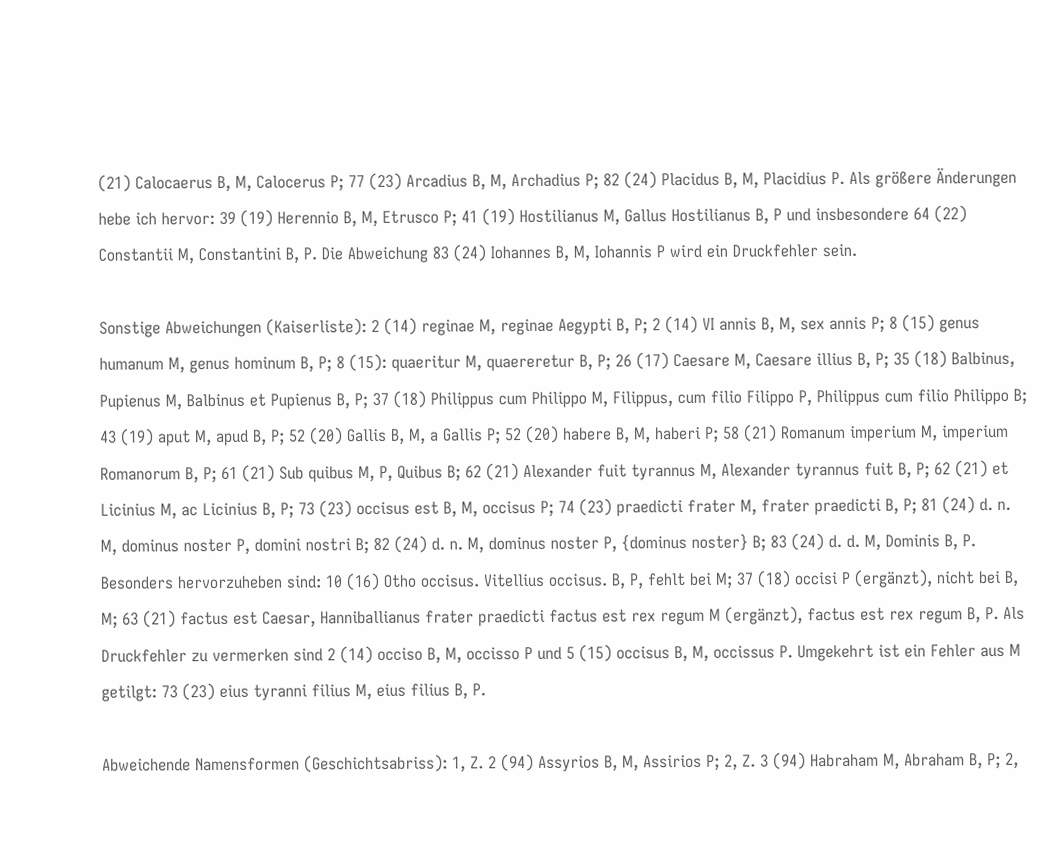(21) Calocaerus B, M, Calocerus P; 77 (23) Arcadius B, M, Archadius P; 82 (24) Placidus B, M, Placidius P. Als größere Änderungen hebe ich hervor: 39 (19) Herennio B, M, Etrusco P; 41 (19) Hostilianus M, Gallus Hostilianus B, P und insbesondere 64 (22) Constantii M, Constantini B, P. Die Abweichung 83 (24) Iohannes B, M, Iohannis P wird ein Druckfehler sein.

Sonstige Abweichungen (Kaiserliste): 2 (14) reginae M, reginae Aegypti B, P; 2 (14) VI annis B, M, sex annis P; 8 (15) genus humanum M, genus hominum B, P; 8 (15): quaeritur M, quaereretur B, P; 26 (17) Caesare M, Caesare illius B, P; 35 (18) Balbinus, Pupienus M, Balbinus et Pupienus B, P; 37 (18) Philippus cum Philippo M, Filippus, cum filio Filippo P, Philippus cum filio Philippo B; 43 (19) aput M, apud B, P; 52 (20) Gallis B, M, a Gallis P; 52 (20) habere B, M, haberi P; 58 (21) Romanum imperium M, imperium Romanorum B, P; 61 (21) Sub quibus M, P, Quibus B; 62 (21) Alexander fuit tyrannus M, Alexander tyrannus fuit B, P; 62 (21) et Licinius M, ac Licinius B, P; 73 (23) occisus est B, M, occisus P; 74 (23) praedicti frater M, frater praedicti B, P; 81 (24) d. n. M, dominus noster P, domini nostri B; 82 (24) d. n. M, dominus noster P, {dominus noster} B; 83 (24) d. d. M, Dominis B, P. Besonders hervorzuheben sind: 10 (16) Otho occisus. Vitellius occisus. B, P, fehlt bei M; 37 (18) occisi P (ergänzt), nicht bei B, M; 63 (21) factus est Caesar, Hanniballianus frater praedicti factus est rex regum M (ergänzt), factus est rex regum B, P. Als Druckfehler zu vermerken sind 2 (14) occiso B, M, occisso P und 5 (15) occisus B, M, occissus P. Umgekehrt ist ein Fehler aus M getilgt: 73 (23) eius tyranni filius M, eius filius B, P.

Abweichende Namensformen (Geschichtsabriss): 1, Z. 2 (94) Assyrios B, M, Assirios P; 2, Z. 3 (94) Habraham M, Abraham B, P; 2,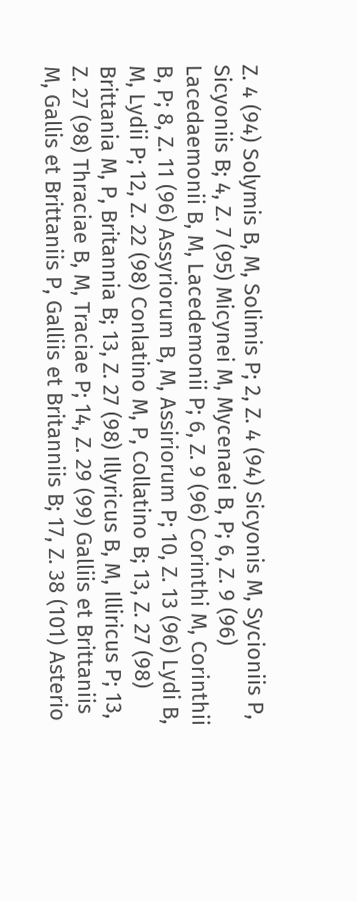Z. 4 (94) Solymis B, M, Solimis P; 2, Z. 4 (94) Sicyonis M, Sycioniis P, Sicyoniis B; 4, Z. 7 (95) Micynei M, Mycenaei B, P; 6, Z. 9 (96) Lacedaemonii B, M, Lacedemonii P; 6, Z. 9 (96) Corinthi M, Corinthii B, P; 8, Z. 11 (96) Assyriorum B, M, Assiriorum P; 10, Z. 13 (96) Lydi B, M, Lydii P; 12, Z. 22 (98) Conlatino M, P, Collatino B; 13, Z. 27 (98) Brittania M, P, Britannia B; 13, Z. 27 (98) Illyricus B, M, Illiricus P; 13, Z. 27 (98) Thraciae B, M, Traciae P; 14, Z. 29 (99) Galliis et Brittaniis M, Gallis et Brittaniis P, Galliis et Britanniis B; 17, Z. 38 (101) Asterio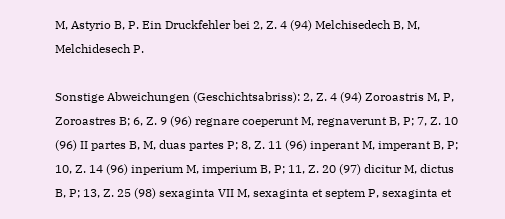M, Astyrio B, P. Ein Druckfehler bei 2, Z. 4 (94) Melchisedech B, M, Melchidesech P.

Sonstige Abweichungen (Geschichtsabriss): 2, Z. 4 (94) Zoroastris M, P, Zoroastres B; 6, Z. 9 (96) regnare coeperunt M, regnaverunt B, P; 7, Z. 10 (96) II partes B, M, duas partes P; 8, Z. 11 (96) inperant M, imperant B, P; 10, Z. 14 (96) inperium M, imperium B, P; 11, Z. 20 (97) dicitur M, dictus B, P; 13, Z. 25 (98) sexaginta VII M, sexaginta et septem P, sexaginta et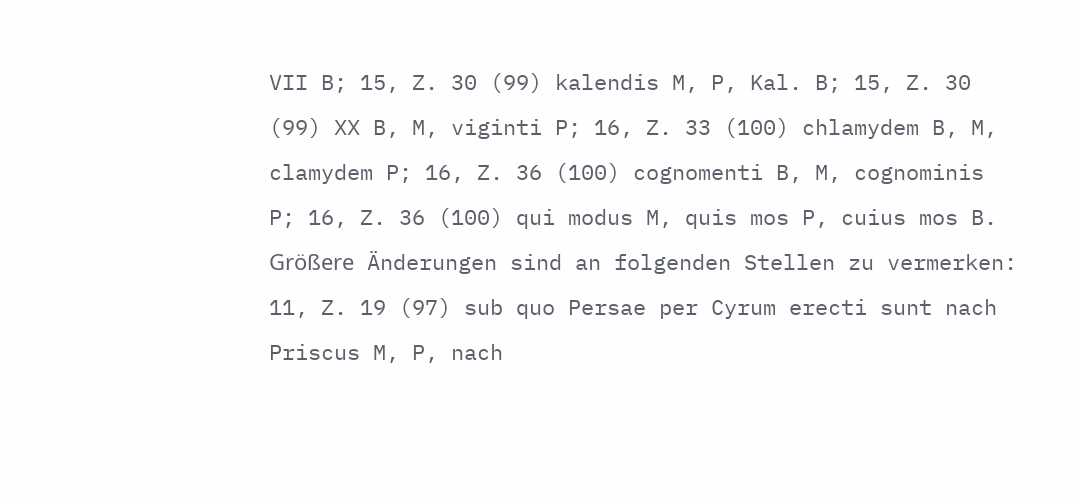VII B; 15, Z. 30 (99) kalendis M, P, Kal. B; 15, Z. 30 (99) XX B, M, viginti P; 16, Z. 33 (100) chlamydem B, M, clamydem P; 16, Z. 36 (100) cognomenti B, M, cognominis P; 16, Z. 36 (100) qui modus M, quis mos P, cuius mos B. Größere Änderungen sind an folgenden Stellen zu vermerken: 11, Z. 19 (97) sub quo Persae per Cyrum erecti sunt nach Priscus M, P, nach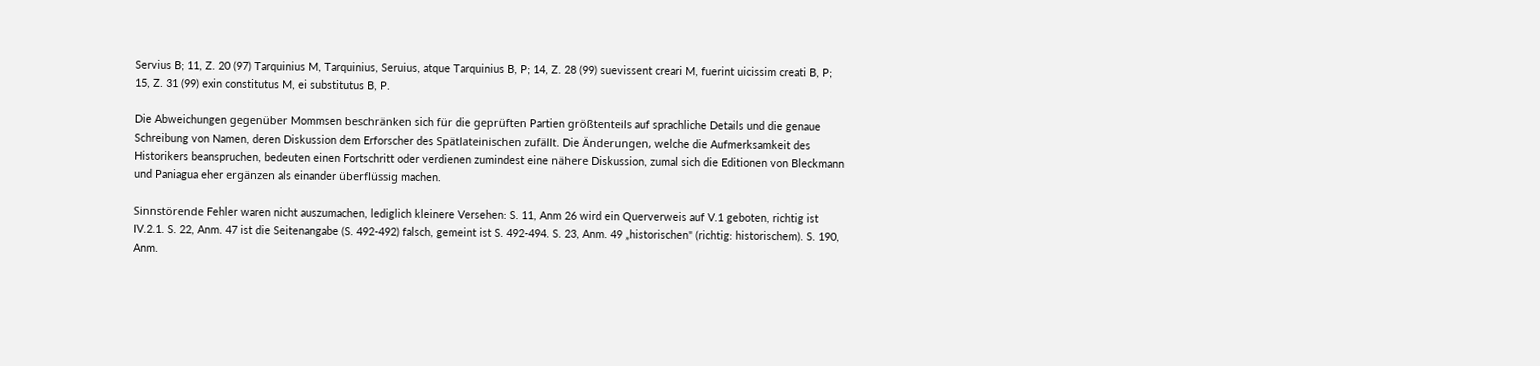Servius B; 11, Z. 20 (97) Tarquinius M, Tarquinius, Seruius, atque Tarquinius B, P; 14, Z. 28 (99) suevissent creari M, fuerint uicissim creati B, P; 15, Z. 31 (99) exin constitutus M, ei substitutus B, P.

Die Abweichungen gegenüber Mommsen beschränken sich für die geprüften Partien größtenteils auf sprachliche Details und die genaue Schreibung von Namen, deren Diskussion dem Erforscher des Spätlateinischen zufällt. Die Änderungen, welche die Aufmerksamkeit des Historikers beanspruchen, bedeuten einen Fortschritt oder verdienen zumindest eine nähere Diskussion, zumal sich die Editionen von Bleckmann und Paniagua eher ergänzen als einander überflüssig machen.

Sinnstörende Fehler waren nicht auszumachen, lediglich kleinere Versehen: S. 11, Anm 26 wird ein Querverweis auf V.1 geboten, richtig ist IV.2.1. S. 22, Anm. 47 ist die Seitenangabe (S. 492-492) falsch, gemeint ist S. 492-494. S. 23, Anm. 49 „historischen" (richtig: historischem). S. 190, Anm.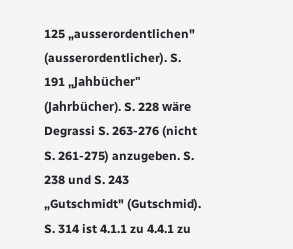125 „ausserordentlichen" (ausserordentlicher). S. 191 „Jahbücher" (Jahrbücher). S. 228 wäre Degrassi S. 263-276 (nicht S. 261-275) anzugeben. S. 238 und S. 243 „Gutschmidt" (Gutschmid). S. 314 ist 4.1.1 zu 4.4.1 zu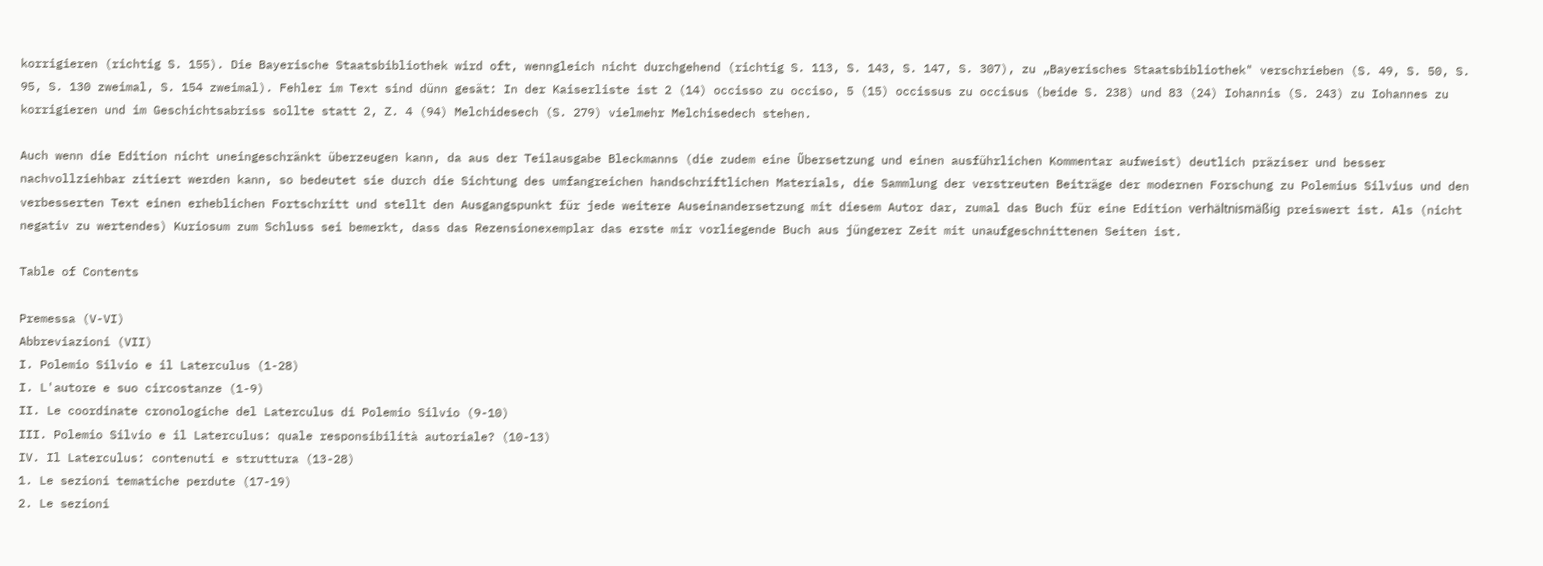korrigieren (richtig S. 155). Die Bayerische Staatsbibliothek wird oft, wenngleich nicht durchgehend (richtig S. 113, S. 143, S. 147, S. 307), zu „Bayerisches Staatsbibliothek" verschrieben (S. 49, S. 50, S. 95, S. 130 zweimal, S. 154 zweimal). Fehler im Text sind dünn gesät: In der Kaiserliste ist 2 (14) occisso zu occiso, 5 (15) occissus zu occisus (beide S. 238) und 83 (24) Iohannis (S. 243) zu Iohannes zu korrigieren und im Geschichtsabriss sollte statt 2, Z. 4 (94) Melchidesech (S. 279) vielmehr Melchisedech stehen.

Auch wenn die Edition nicht uneingeschränkt überzeugen kann, da aus der Teilausgabe Bleckmanns (die zudem eine Übersetzung und einen ausführlichen Kommentar aufweist) deutlich präziser und besser nachvollziehbar zitiert werden kann, so bedeutet sie durch die Sichtung des umfangreichen handschriftlichen Materials, die Sammlung der verstreuten Beiträge der modernen Forschung zu Polemius Silvius und den verbesserten Text einen erheblichen Fortschritt und stellt den Ausgangspunkt für jede weitere Auseinandersetzung mit diesem Autor dar, zumal das Buch für eine Edition verhältnismäßig preiswert ist. Als (nicht negativ zu wertendes) Kuriosum zum Schluss sei bemerkt, dass das Rezensionexemplar das erste mir vorliegende Buch aus jüngerer Zeit mit unaufgeschnittenen Seiten ist.

Table of Contents

Premessa (V-VI)
Abbreviazioni (VII)
I. Polemio Silvio e il Laterculus (1-28)
I. L'autore e suo circostanze (1-9)
II. Le coordinate cronologiche del Laterculus di Polemio Silvio (9-10)
III. Polemio Silvio e il Laterculus: quale responsibilità autoriale? (10-13)
IV. Il Laterculus: contenuti e struttura (13-28)
1. Le sezioni tematiche perdute (17-19)
2. Le sezioni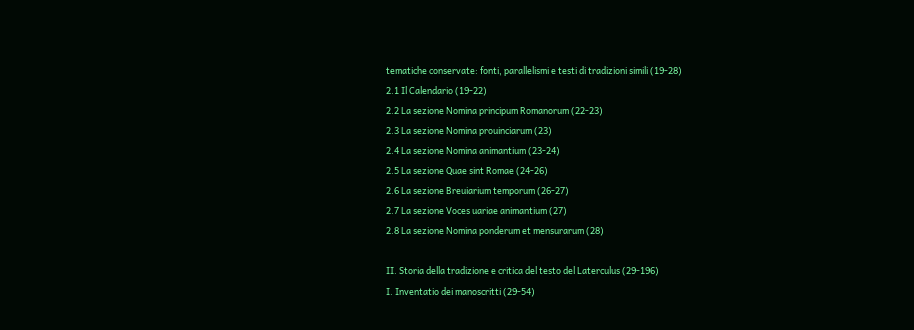tematiche conservate: fonti, parallelismi e testi di tradizioni simili (19-28)
2.1 Il Calendario (19-22)
2.2 La sezione Nomina principum Romanorum (22-23)
2.3 La sezione Nomina prouinciarum (23)
2.4 La sezione Nomina animantium (23-24)
2.5 La sezione Quae sint Romae (24-26)
2.6 La sezione Breuiarium temporum (26-27)
2.7 La sezione Voces uariae animantium (27)
2.8 La sezione Nomina ponderum et mensurarum (28)

II. Storia della tradizione e critica del testo del Laterculus (29-196)
I. Inventatio dei manoscritti (29-54)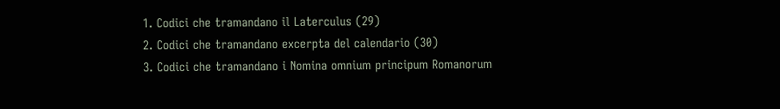1. Codici che tramandano il Laterculus (29)
2. Codici che tramandano excerpta del calendario (30)
3. Codici che tramandano i Nomina omnium principum Romanorum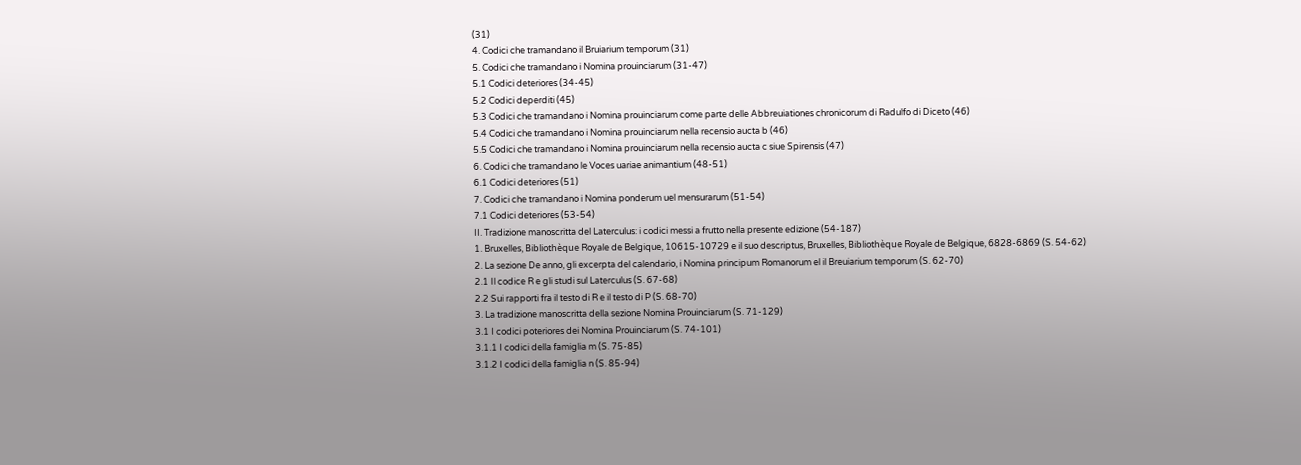(31)
4. Codici che tramandano il Bruiarium temporum (31)
5. Codici che tramandano i Nomina prouinciarum (31-47)
5.1 Codici deteriores (34-45)
5.2 Codici deperditi (45)
5.3 Codici che tramandano i Nomina prouinciarum come parte delle Abbreuiationes chronicorum di Radulfo di Diceto (46)
5.4 Codici che tramandano i Nomina prouinciarum nella recensio aucta b (46)
5.5 Codici che tramandano i Nomina prouinciarum nella recensio aucta c siue Spirensis (47)
6. Codici che tramandano le Voces uariae animantium (48-51)
6.1 Codici deteriores (51)
7. Codici che tramandano i Nomina ponderum uel mensurarum (51-54)
7.1 Codici deteriores (53-54)
II. Tradizione manoscritta del Laterculus: i codici messi a frutto nella presente edizione (54-187)
1. Bruxelles, Bibliothèque Royale de Belgique, 10615-10729 e il suo descriptus, Bruxelles, Bibliothèque Royale de Belgique, 6828-6869 (S. 54-62)
2. La sezione De anno, gli excerpta del calendario, i Nomina principum Romanorum el il Breuiarium temporum (S. 62-70)
2.1 Il codice R e gli studi sul Laterculus (S. 67-68)
2.2 Sui rapporti fra il testo di R e il testo di P (S. 68-70)
3. La tradizione manoscritta della sezione Nomina Prouinciarum (S. 71-129)
3.1 I codici poteriores dei Nomina Prouinciarum (S. 74-101)
3.1.1 I codici della famiglia m (S. 75-85)
3.1.2 I codici della famiglia n (S. 85-94)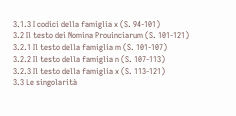3.1.3 I codici della famiglia x (S. 94-101)
3.2 Il testo dei Nomina Prouinciarum (S. 101-121)
3.2.1 Il testo della famiglia m (S. 101-107)
3.2.2 Il testo della famiglia n (S. 107-113)
3.2.3 Il testo della famiglia x (S. 113-121)
3.3 Le singolarità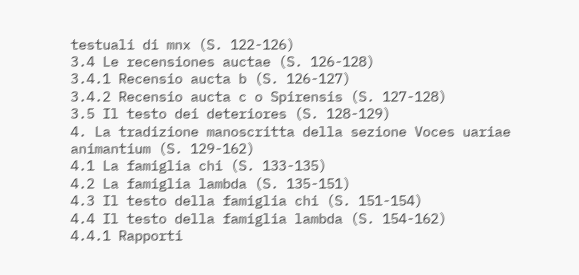testuali di mnx (S. 122-126)
3.4 Le recensiones auctae (S. 126-128)
3.4.1 Recensio aucta b (S. 126-127)
3.4.2 Recensio aucta c o Spirensis (S. 127-128)
3.5 Il testo dei deteriores (S. 128-129)
4. La tradizione manoscritta della sezione Voces uariae animantium (S. 129-162)
4.1 La famiglia chi (S. 133-135)
4.2 La famiglia lambda (S. 135-151)
4.3 Il testo della famiglia chi (S. 151-154)
4.4 Il testo della famiglia lambda (S. 154-162)
4.4.1 Rapporti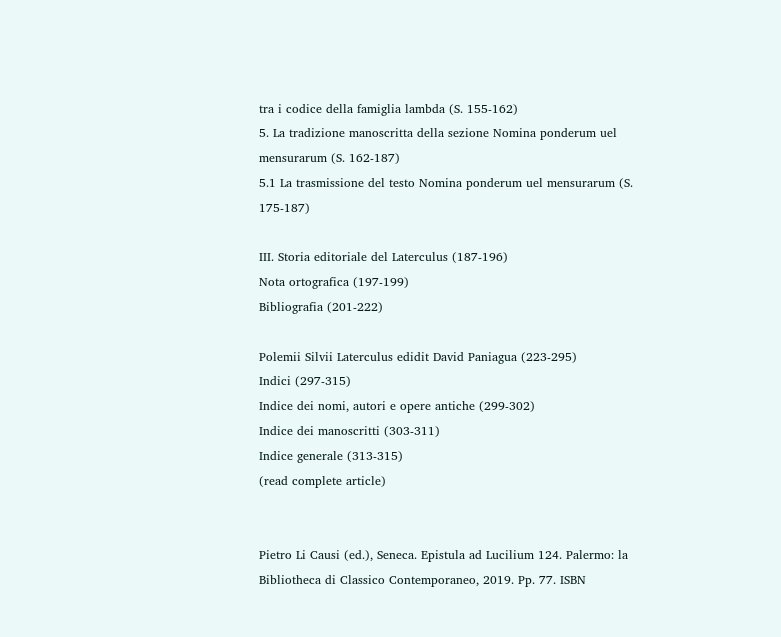tra i codice della famiglia lambda (S. 155-162)
5. La tradizione manoscritta della sezione Nomina ponderum uel mensurarum (S. 162-187)
5.1 La trasmissione del testo Nomina ponderum uel mensurarum (S. 175-187)

III. Storia editoriale del Laterculus (187-196)
Nota ortografica (197-199)
Bibliografia (201-222)

Polemii Silvii Laterculus edidit David Paniagua (223-295)
Indici (297-315)
Indice dei nomi, autori e opere antiche (299-302)
Indice dei manoscritti (303-311)
Indice generale (313-315)
(read complete article)


Pietro Li Causi (ed.), Seneca. Epistula ad Lucilium 124. Palermo: la Bibliotheca di Classico Contemporaneo, 2019. Pp. 77. ISBN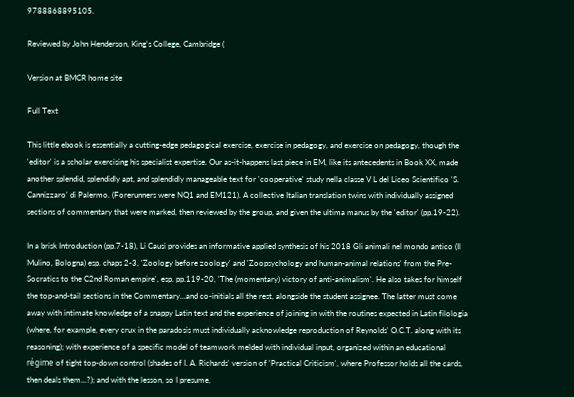9788868895105.

Reviewed by John Henderson, King's College, Cambridge (

Version at BMCR home site

Full Text

This little ebook is essentially a cutting-edge pedagogical exercise, exercise in pedagogy, and exercise on pedagogy, though the 'editor' is a scholar exercising his specialist expertise. Our as-it-happens last piece in EM, like its antecedents in Book XX, made another splendid, splendidly apt, and splendidly manageable text for 'cooperative' study nella classe V L del Liceo Scientifico 'S. Cannizzaro' di Palermo. (Forerunners were NQ1 and EM121). A collective Italian translation twins with individually assigned sections of commentary that were marked, then reviewed by the group, and given the ultima manus by the 'editor' (pp.19-22).

In a brisk Introduction (pp.7-18), Li Causi provides an informative applied synthesis of his 2018 Gli animali nel mondo antico (Il Mulino, Bologna) esp. chaps 2-3, 'Zoology before zoology' and 'Zoopsychology and human-animal relations' from the Pre-Socratics to the C2nd Roman empire', esp. pp.119-20, 'The (momentary) victory of anti-animalism'. He also takes for himself the top-and-tail sections in the Commentary...and co-initials all the rest, alongside the student assignee. The latter must come away with intimate knowledge of a snappy Latin text and the experience of joining in with the routines expected in Latin filologia (where, for example, every crux in the paradosis must individually acknowledge reproduction of Reynolds' O.C.T. along with its reasoning); with experience of a specific model of teamwork melded with individual input, organized within an educational régime of tight top-down control (shades of I. A. Richards' version of 'Practical Criticism', where Professor holds all the cards, then deals them...?); and with the lesson, so I presume,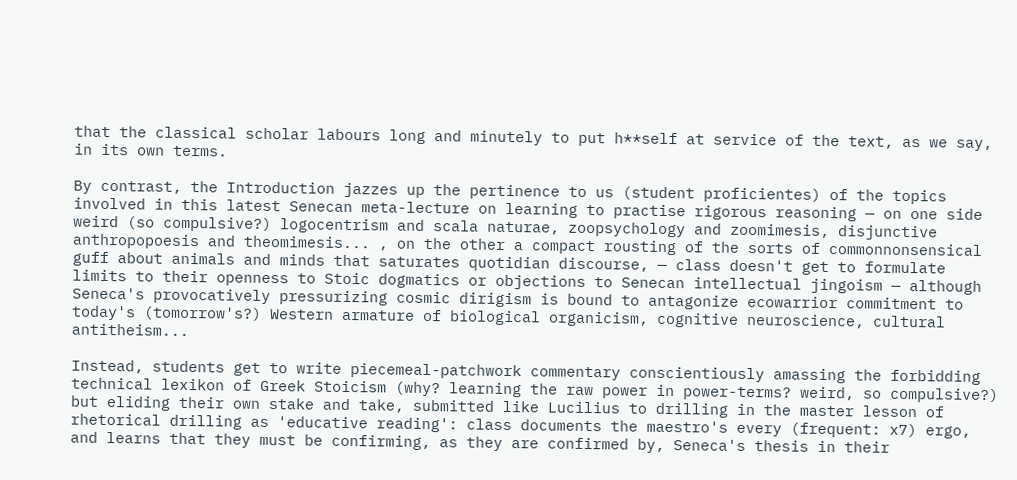that the classical scholar labours long and minutely to put h**self at service of the text, as we say, in its own terms.

By contrast, the Introduction jazzes up the pertinence to us (student proficientes) of the topics involved in this latest Senecan meta-lecture on learning to practise rigorous reasoning — on one side weird (so compulsive?) logocentrism and scala naturae, zoopsychology and zoomimesis, disjunctive anthropopoesis and theomimesis... , on the other a compact rousting of the sorts of commonnonsensical guff about animals and minds that saturates quotidian discourse, — class doesn't get to formulate limits to their openness to Stoic dogmatics or objections to Senecan intellectual jingoism — although Seneca's provocatively pressurizing cosmic dirigism is bound to antagonize ecowarrior commitment to today's (tomorrow's?) Western armature of biological organicism, cognitive neuroscience, cultural antitheism...

Instead, students get to write piecemeal-patchwork commentary conscientiously amassing the forbidding technical lexikon of Greek Stoicism (why? learning the raw power in power-terms? weird, so compulsive?) but eliding their own stake and take, submitted like Lucilius to drilling in the master lesson of rhetorical drilling as 'educative reading': class documents the maestro's every (frequent: x7) ergo, and learns that they must be confirming, as they are confirmed by, Seneca's thesis in their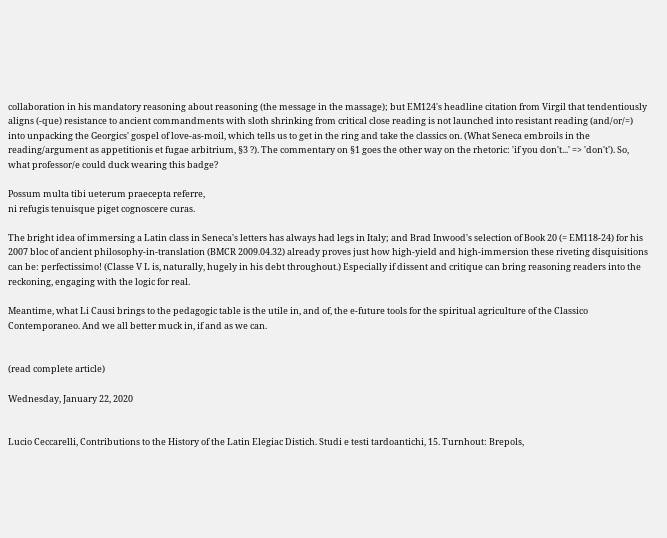collaboration in his mandatory reasoning about reasoning (the message in the massage); but EM124's headline citation from Virgil that tendentiously aligns (-que) resistance to ancient commandments with sloth shrinking from critical close reading is not launched into resistant reading (and/or/=) into unpacking the Georgics' gospel of love-as-moil, which tells us to get in the ring and take the classics on. (What Seneca embroils in the reading/argument as appetitionis et fugae arbitrium, §3 ?). The commentary on §1 goes the other way on the rhetoric: 'if you don't...' => 'don't'). So, what professor/e could duck wearing this badge?

Possum multa tibi ueterum praecepta referre,
ni refugis tenuisque piget cognoscere curas.

The bright idea of immersing a Latin class in Seneca's letters has always had legs in Italy; and Brad Inwood's selection of Book 20 (= EM118-24) for his 2007 bloc of ancient philosophy-in-translation (BMCR 2009.04.32) already proves just how high-yield and high-immersion these riveting disquisitions can be: perfectissimo! (Classe V L is, naturally, hugely in his debt throughout.) Especially if dissent and critique can bring reasoning readers into the reckoning, engaging with the logic for real.

Meantime, what Li Causi brings to the pedagogic table is the utile in, and of, the e-future tools for the spiritual agriculture of the Classico Contemporaneo. And we all better muck in, if and as we can.


(read complete article)

Wednesday, January 22, 2020


Lucio Ceccarelli, Contributions to the History of the Latin Elegiac Distich. Studi e testi tardoantichi, 15. Turnhout: Brepols,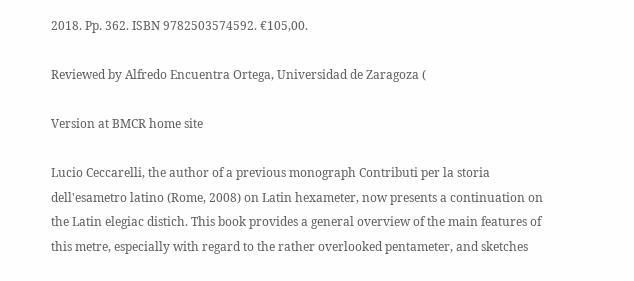2018. Pp. 362. ISBN 9782503574592. €105,00.

Reviewed by Alfredo Encuentra Ortega, Universidad de Zaragoza (

Version at BMCR home site

Lucio Ceccarelli, the author of a previous monograph Contributi per la storia dell'esametro latino (Rome, 2008) on Latin hexameter, now presents a continuation on the Latin elegiac distich. This book provides a general overview of the main features of this metre, especially with regard to the rather overlooked pentameter, and sketches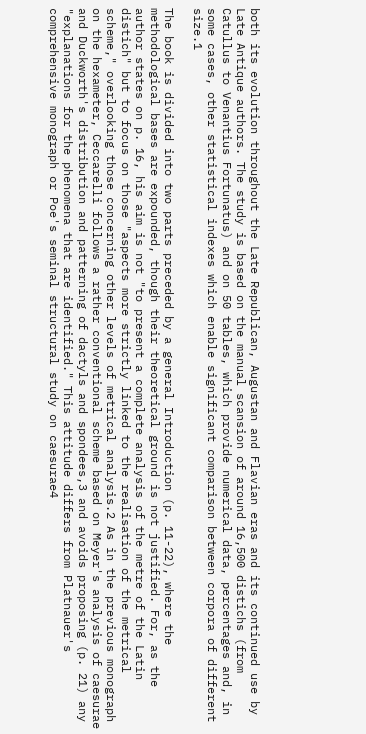both its evolution throughout the Late Republican, Augustan and Flavian eras and its continued use by Late Antique authors. The study is based on the manual scansion of around 16,500 distichs (from Catullus to Venantius Fortunatus) and on 50 tables, which provide numerical data, percentages and, in some cases, other statistical indexes which enable significant comparison between corpora of different size.1

The book is divided into two parts preceded by a general Introduction (p. 11-22), where the methodological bases are expounded, though their theoretical ground is not justified. For, as the author states on p. 16, his aim is not "to present a complete analysis of the metre of the Latin distich" but to focus on those "aspects more strictly linked to the realisation of the metrical scheme," overlooking those concerning other levels of metrical analysis.2 As in the previous monograph on the hexameter, Ceccarelli follows a rather conventional scheme based on Meyer's analysis of caesurae and Duckworth's distribution and patterning of dactyls and spondees,3 and avoids proposing (p. 21) any "explanations for the phenomena that are identified." This attitude differs from Platnauer's comprehensive monograph or Poe's seminal structural study on caesurae4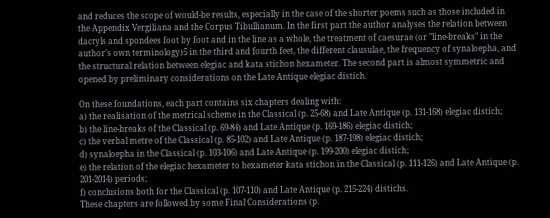and reduces the scope of would-be results, especially in the case of the shorter poems such as those included in the Appendix Vergiliana and the Corpus Tibullianum. In the first part the author analyses the relation between dactyls and spondees foot by foot and in the line as a whole, the treatment of caesurae (or "line-breaks" in the author's own terminology)5 in the third and fourth feet, the different clausulae, the frequency of synaloepha, and the structural relation between elegiac and kata stichon hexameter. The second part is almost symmetric and opened by preliminary considerations on the Late Antique elegiac distich.

On these foundations, each part contains six chapters dealing with:
a) the realisation of the metrical scheme in the Classical (p. 25-68) and Late Antique (p. 131-168) elegiac distich;
b) the line-breaks of the Classical (p. 69-84) and Late Antique (p. 169-186) elegiac distich;
c) the verbal metre of the Classical (p. 85-102) and Late Antique (p. 187-198) elegiac distich;
d) synaloepha in the Classical (p. 103-106) and Late Antique (p. 199-200) elegiac distich;
e) the relation of the elegiac hexameter to hexameter kata stichon in the Classical (p. 111-126) and Late Antique (p. 201-2014) periods;
f) conclusions both for the Classical (p. 107-110) and Late Antique (p. 215-224) distichs.
These chapters are followed by some Final Considerations (p.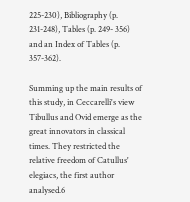225-230), Bibliography (p. 231-248), Tables (p. 249- 356) and an Index of Tables (p. 357-362).

Summing up the main results of this study, in Ceccarelli's view Tibullus and Ovid emerge as the great innovators in classical times. They restricted the relative freedom of Catullus' elegiacs, the first author analysed.6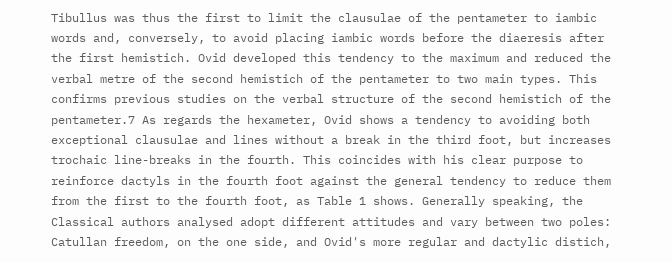Tibullus was thus the first to limit the clausulae of the pentameter to iambic words and, conversely, to avoid placing iambic words before the diaeresis after the first hemistich. Ovid developed this tendency to the maximum and reduced the verbal metre of the second hemistich of the pentameter to two main types. This confirms previous studies on the verbal structure of the second hemistich of the pentameter.7 As regards the hexameter, Ovid shows a tendency to avoiding both exceptional clausulae and lines without a break in the third foot, but increases trochaic line-breaks in the fourth. This coincides with his clear purpose to reinforce dactyls in the fourth foot against the general tendency to reduce them from the first to the fourth foot, as Table 1 shows. Generally speaking, the Classical authors analysed adopt different attitudes and vary between two poles: Catullan freedom, on the one side, and Ovid's more regular and dactylic distich,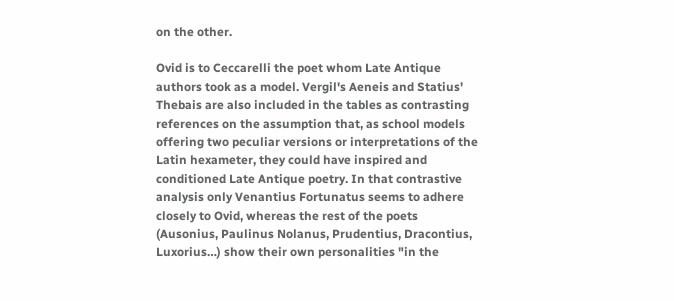on the other.

Ovid is to Ceccarelli the poet whom Late Antique authors took as a model. Vergil's Aeneis and Statius' Thebais are also included in the tables as contrasting references on the assumption that, as school models offering two peculiar versions or interpretations of the Latin hexameter, they could have inspired and conditioned Late Antique poetry. In that contrastive analysis only Venantius Fortunatus seems to adhere closely to Ovid, whereas the rest of the poets (Ausonius, Paulinus Nolanus, Prudentius, Dracontius, Luxorius…) show their own personalities "in the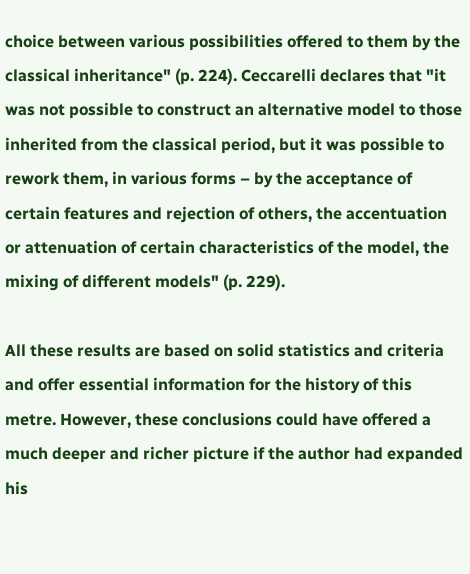choice between various possibilities offered to them by the classical inheritance" (p. 224). Ceccarelli declares that "it was not possible to construct an alternative model to those inherited from the classical period, but it was possible to rework them, in various forms – by the acceptance of certain features and rejection of others, the accentuation or attenuation of certain characteristics of the model, the mixing of different models" (p. 229).

All these results are based on solid statistics and criteria and offer essential information for the history of this metre. However, these conclusions could have offered a much deeper and richer picture if the author had expanded his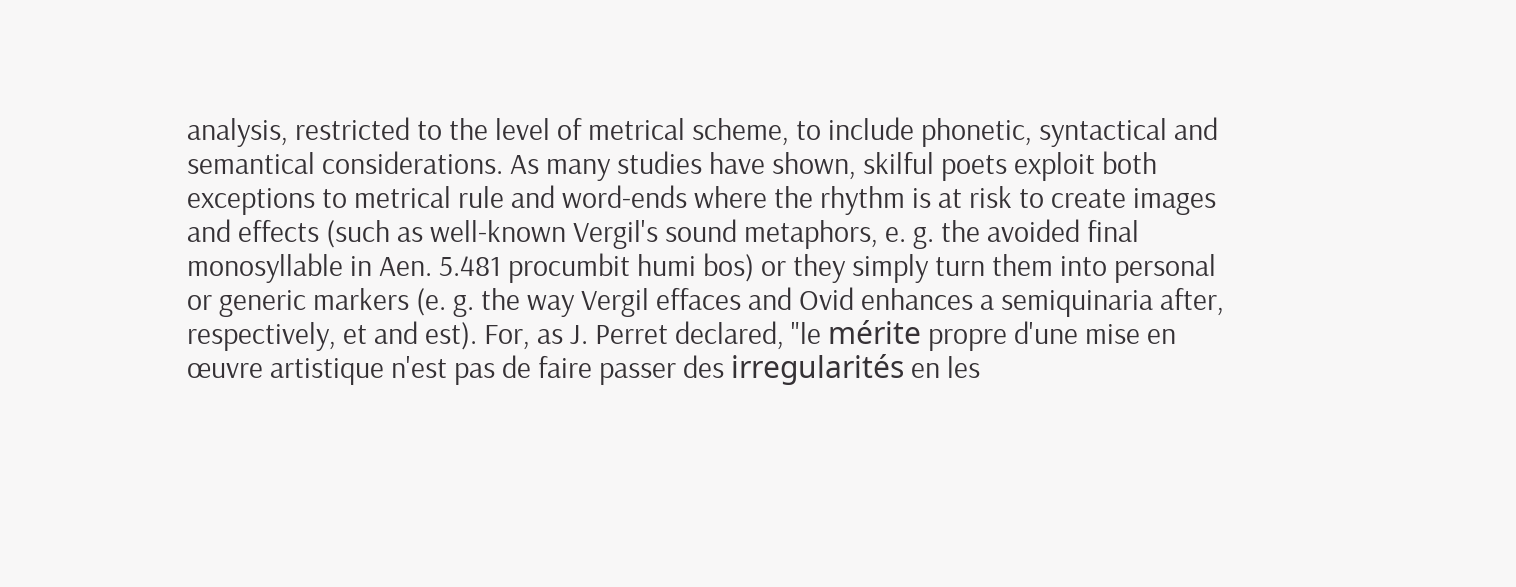analysis, restricted to the level of metrical scheme, to include phonetic, syntactical and semantical considerations. As many studies have shown, skilful poets exploit both exceptions to metrical rule and word-ends where the rhythm is at risk to create images and effects (such as well-known Vergil's sound metaphors, e. g. the avoided final monosyllable in Aen. 5.481 procumbit humi bos) or they simply turn them into personal or generic markers (e. g. the way Vergil effaces and Ovid enhances a semiquinaria after, respectively, et and est). For, as J. Perret declared, "le mérite propre d'une mise en œuvre artistique n'est pas de faire passer des irregularités en les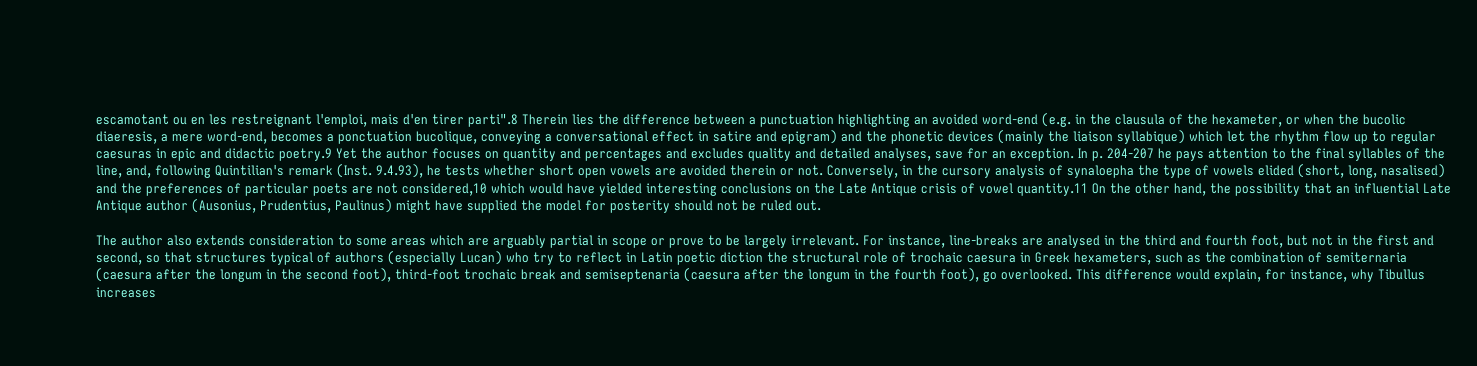escamotant ou en les restreignant l'emploi, mais d'en tirer parti".8 Therein lies the difference between a punctuation highlighting an avoided word-end (e.g. in the clausula of the hexameter, or when the bucolic diaeresis, a mere word-end, becomes a ponctuation bucolique, conveying a conversational effect in satire and epigram) and the phonetic devices (mainly the liaison syllabique) which let the rhythm flow up to regular caesuras in epic and didactic poetry.9 Yet the author focuses on quantity and percentages and excludes quality and detailed analyses, save for an exception. In p. 204-207 he pays attention to the final syllables of the line, and, following Quintilian's remark (Inst. 9.4.93), he tests whether short open vowels are avoided therein or not. Conversely, in the cursory analysis of synaloepha the type of vowels elided (short, long, nasalised) and the preferences of particular poets are not considered,10 which would have yielded interesting conclusions on the Late Antique crisis of vowel quantity.11 On the other hand, the possibility that an influential Late Antique author (Ausonius, Prudentius, Paulinus) might have supplied the model for posterity should not be ruled out.

The author also extends consideration to some areas which are arguably partial in scope or prove to be largely irrelevant. For instance, line-breaks are analysed in the third and fourth foot, but not in the first and second, so that structures typical of authors (especially Lucan) who try to reflect in Latin poetic diction the structural role of trochaic caesura in Greek hexameters, such as the combination of semiternaria (caesura after the longum in the second foot), third-foot trochaic break and semiseptenaria (caesura after the longum in the fourth foot), go overlooked. This difference would explain, for instance, why Tibullus increases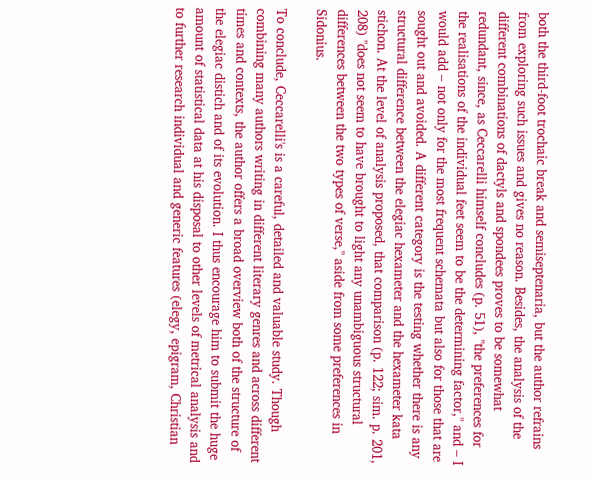both the third-foot trochaic break and semiseptenaria, but the author refrains from exploring such issues and gives no reason. Besides, the analysis of the different combinations of dactyls and spondees proves to be somewhat redundant, since, as Ceccarelli himself concludes (p. 51), "the preferences for the realisations of the individual feet seem to be the determining factor," and – I would add – not only for the most frequent schemata but also for those that are sought out and avoided. A different category is the testing whether there is any structural difference between the elegiac hexameter and the hexameter kata stichon. At the level of analysis proposed, that comparison (p. 122; sim. p. 201, 208) "does not seem to have brought to light any unambiguous structural differences between the two types of verse," aside from some preferences in Sidonius.

To conclude, Ceccarelli's is a careful, detailed and valuable study. Though combining many authors writing in different literary genres and across different times and contexts, the author offers a broad overview both of the structure of the elegiac distich and of its evolution. I thus encourage him to submit the huge amount of statistical data at his disposal to other levels of metrical analysis and to further research individual and generic features (elegy, epigram, Christian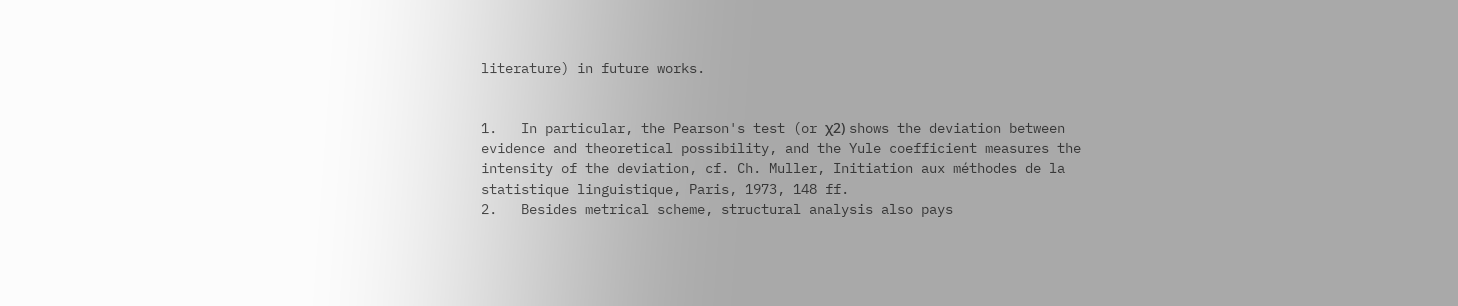literature) in future works.


1.   In particular, the Pearson's test (or χ2) shows the deviation between evidence and theoretical possibility, and the Yule coefficient measures the intensity of the deviation, cf. Ch. Muller, Initiation aux méthodes de la statistique linguistique, Paris, 1973, 148 ff.
2.   Besides metrical scheme, structural analysis also pays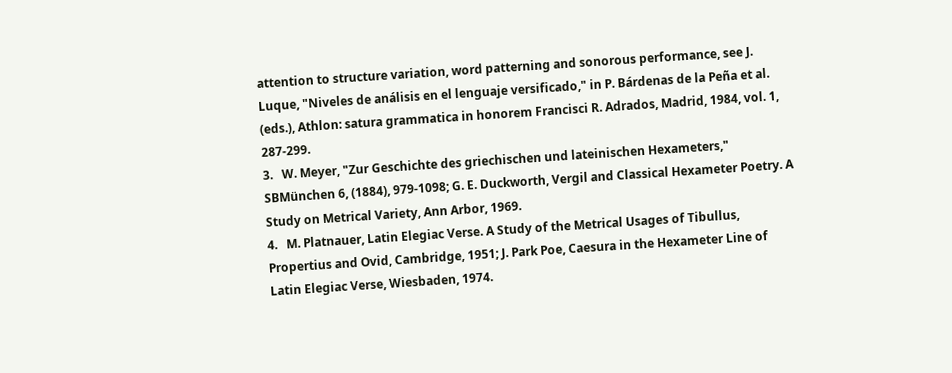attention to structure variation, word patterning and sonorous performance, see J. Luque, "Niveles de análisis en el lenguaje versificado," in P. Bárdenas de la Peña et al. (eds.), Athlon: satura grammatica in honorem Francisci R. Adrados, Madrid, 1984, vol. 1, 287-299.
3.   W. Meyer, "Zur Geschichte des griechischen und lateinischen Hexameters," SBMünchen 6, (1884), 979-1098; G. E. Duckworth, Vergil and Classical Hexameter Poetry. A Study on Metrical Variety, Ann Arbor, 1969.
4.   M. Platnauer, Latin Elegiac Verse. A Study of the Metrical Usages of Tibullus, Propertius and Ovid, Cambridge, 1951; J. Park Poe, Caesura in the Hexameter Line of Latin Elegiac Verse, Wiesbaden, 1974.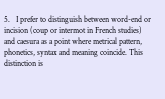5.   I prefer to distinguish between word-end or incision (coup or intermot in French studies) and caesura as a point where metrical pattern, phonetics, syntax and meaning coincide. This distinction is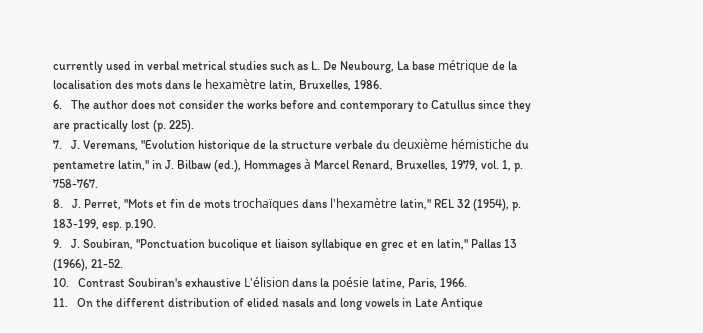currently used in verbal metrical studies such as L. De Neubourg, La base métrique de la localisation des mots dans le hexamètre latin, Bruxelles, 1986.
6.   The author does not consider the works before and contemporary to Catullus since they are practically lost (p. 225).
7.   J. Veremans, "Evolution historique de la structure verbale du deuxième hémistiche du pentametre latin," in J. Bilbaw (ed.), Hommages à Marcel Renard, Bruxelles, 1979, vol. 1, p. 758-767.
8.   J. Perret, "Mots et fin de mots trochaïques dans l'hexamètre latin," REL 32 (1954), p. 183-199, esp. p.190.
9.   J. Soubiran, "Ponctuation bucolique et liaison syllabique en grec et en latin," Pallas 13 (1966), 21-52.
10.   Contrast Soubiran's exhaustive L'élision dans la poésie latine, Paris, 1966.
11.   On the different distribution of elided nasals and long vowels in Late Antique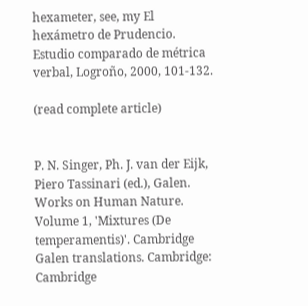hexameter, see, my El hexámetro de Prudencio. Estudio comparado de métrica verbal, Logroño, 2000, 101-132.

(read complete article)


P. N. Singer, Ph. J. van der Eijk, Piero Tassinari (ed.), Galen. Works on Human Nature. Volume 1, 'Mixtures (De temperamentis)'. Cambridge Galen translations. Cambridge: Cambridge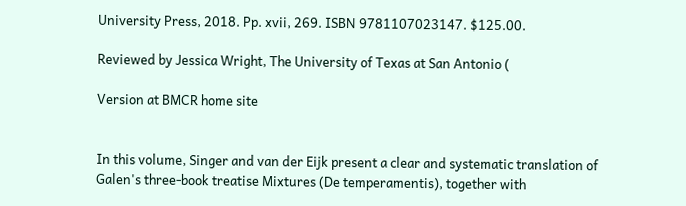University Press, 2018. Pp. xvii, 269. ISBN 9781107023147. $125.00.

Reviewed by Jessica Wright, The University of Texas at San Antonio (

Version at BMCR home site


In this volume, Singer and van der Eijk present a clear and systematic translation of Galen's three-book treatise Mixtures (De temperamentis), together with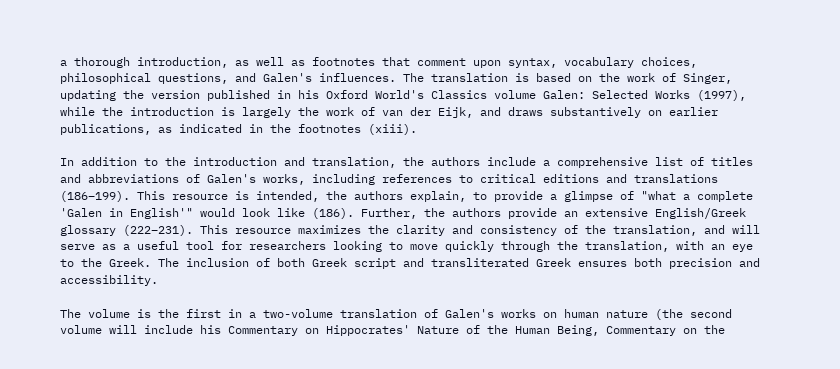a thorough introduction, as well as footnotes that comment upon syntax, vocabulary choices, philosophical questions, and Galen's influences. The translation is based on the work of Singer, updating the version published in his Oxford World's Classics volume Galen: Selected Works (1997), while the introduction is largely the work of van der Eijk, and draws substantively on earlier publications, as indicated in the footnotes (xiii).

In addition to the introduction and translation, the authors include a comprehensive list of titles and abbreviations of Galen's works, including references to critical editions and translations (186–199). This resource is intended, the authors explain, to provide a glimpse of "what a complete 'Galen in English'" would look like (186). Further, the authors provide an extensive English/Greek glossary (222–231). This resource maximizes the clarity and consistency of the translation, and will serve as a useful tool for researchers looking to move quickly through the translation, with an eye to the Greek. The inclusion of both Greek script and transliterated Greek ensures both precision and accessibility.

The volume is the first in a two-volume translation of Galen's works on human nature (the second volume will include his Commentary on Hippocrates' Nature of the Human Being, Commentary on the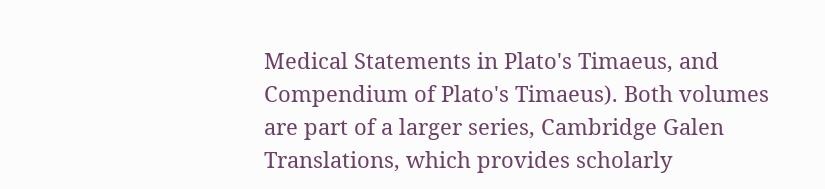Medical Statements in Plato's Timaeus, and Compendium of Plato's Timaeus). Both volumes are part of a larger series, Cambridge Galen Translations, which provides scholarly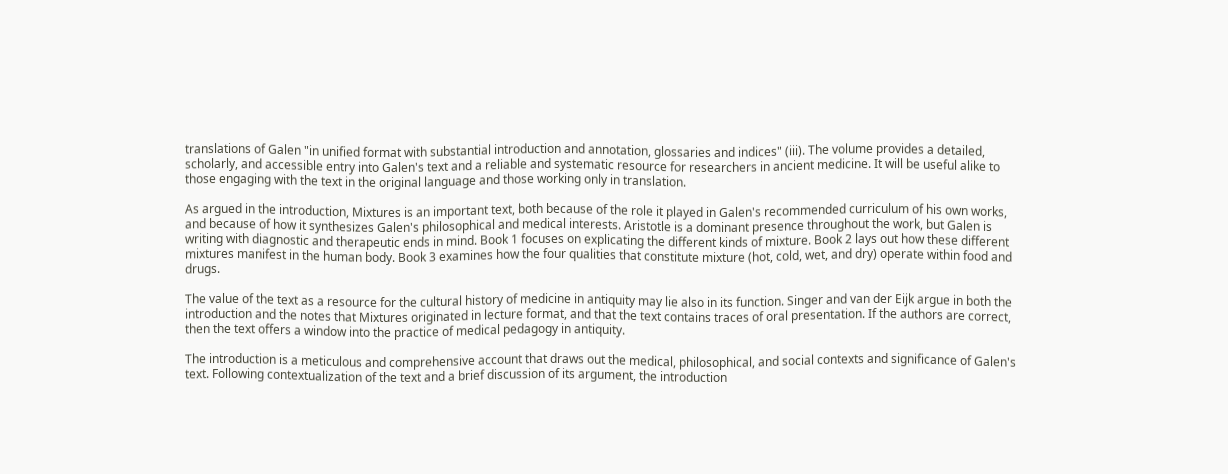translations of Galen "in unified format with substantial introduction and annotation, glossaries and indices" (iii). The volume provides a detailed, scholarly, and accessible entry into Galen's text and a reliable and systematic resource for researchers in ancient medicine. It will be useful alike to those engaging with the text in the original language and those working only in translation.

As argued in the introduction, Mixtures is an important text, both because of the role it played in Galen's recommended curriculum of his own works, and because of how it synthesizes Galen's philosophical and medical interests. Aristotle is a dominant presence throughout the work, but Galen is writing with diagnostic and therapeutic ends in mind. Book 1 focuses on explicating the different kinds of mixture. Book 2 lays out how these different mixtures manifest in the human body. Book 3 examines how the four qualities that constitute mixture (hot, cold, wet, and dry) operate within food and drugs.

The value of the text as a resource for the cultural history of medicine in antiquity may lie also in its function. Singer and van der Eijk argue in both the introduction and the notes that Mixtures originated in lecture format, and that the text contains traces of oral presentation. If the authors are correct, then the text offers a window into the practice of medical pedagogy in antiquity.

The introduction is a meticulous and comprehensive account that draws out the medical, philosophical, and social contexts and significance of Galen's text. Following contextualization of the text and a brief discussion of its argument, the introduction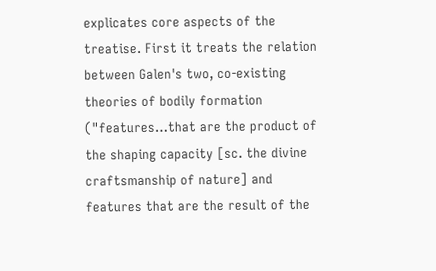explicates core aspects of the treatise. First it treats the relation between Galen's two, co-existing theories of bodily formation ("features…that are the product of the shaping capacity [sc. the divine craftsmanship of nature] and features that are the result of the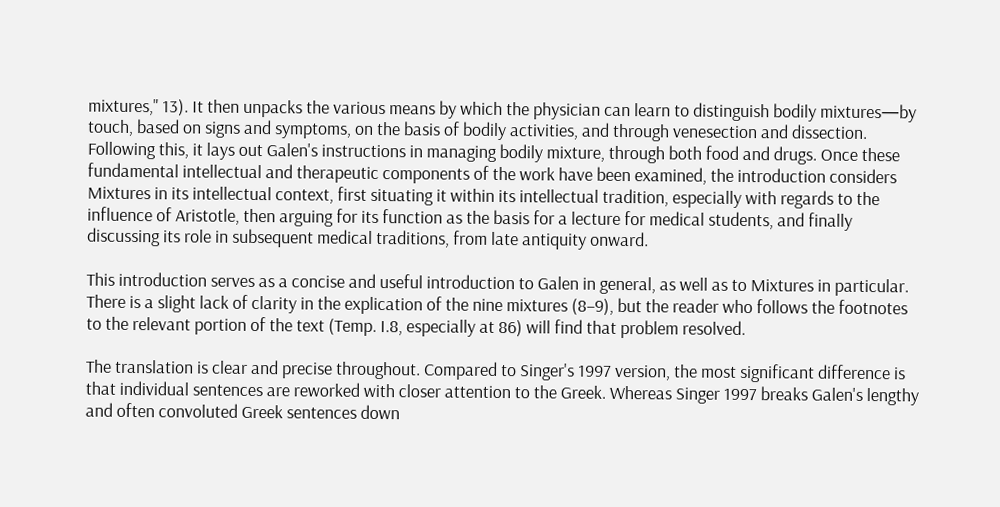mixtures," 13). It then unpacks the various means by which the physician can learn to distinguish bodily mixtures—by touch, based on signs and symptoms, on the basis of bodily activities, and through venesection and dissection. Following this, it lays out Galen's instructions in managing bodily mixture, through both food and drugs. Once these fundamental intellectual and therapeutic components of the work have been examined, the introduction considers Mixtures in its intellectual context, first situating it within its intellectual tradition, especially with regards to the influence of Aristotle, then arguing for its function as the basis for a lecture for medical students, and finally discussing its role in subsequent medical traditions, from late antiquity onward.

This introduction serves as a concise and useful introduction to Galen in general, as well as to Mixtures in particular. There is a slight lack of clarity in the explication of the nine mixtures (8–9), but the reader who follows the footnotes to the relevant portion of the text (Temp. I.8, especially at 86) will find that problem resolved.

The translation is clear and precise throughout. Compared to Singer's 1997 version, the most significant difference is that individual sentences are reworked with closer attention to the Greek. Whereas Singer 1997 breaks Galen's lengthy and often convoluted Greek sentences down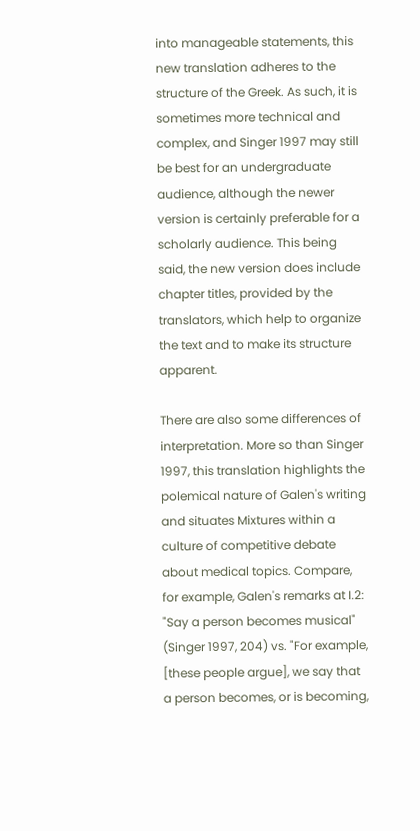into manageable statements, this new translation adheres to the structure of the Greek. As such, it is sometimes more technical and complex, and Singer 1997 may still be best for an undergraduate audience, although the newer version is certainly preferable for a scholarly audience. This being said, the new version does include chapter titles, provided by the translators, which help to organize the text and to make its structure apparent.

There are also some differences of interpretation. More so than Singer 1997, this translation highlights the polemical nature of Galen's writing and situates Mixtures within a culture of competitive debate about medical topics. Compare, for example, Galen's remarks at I.2: "Say a person becomes musical" (Singer 1997, 204) vs. "For example, [these people argue], we say that a person becomes, or is becoming,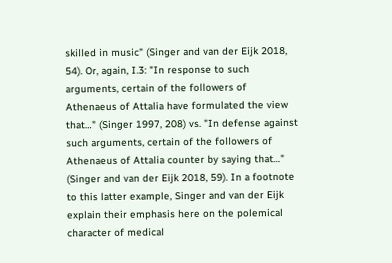skilled in music" (Singer and van der Eijk 2018, 54). Or, again, I.3: "In response to such arguments, certain of the followers of Athenaeus of Attalia have formulated the view that…" (Singer 1997, 208) vs. "In defense against such arguments, certain of the followers of Athenaeus of Attalia counter by saying that…" (Singer and van der Eijk 2018, 59). In a footnote to this latter example, Singer and van der Eijk explain their emphasis here on the polemical character of medical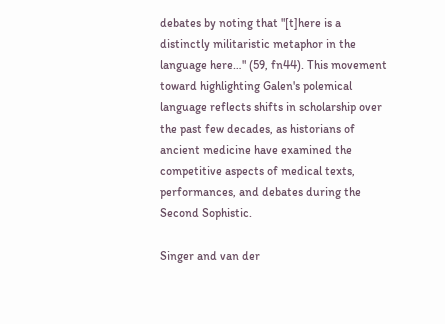debates by noting that "[t]here is a distinctly militaristic metaphor in the language here…" (59, fn44). This movement toward highlighting Galen's polemical language reflects shifts in scholarship over the past few decades, as historians of ancient medicine have examined the competitive aspects of medical texts, performances, and debates during the Second Sophistic.

Singer and van der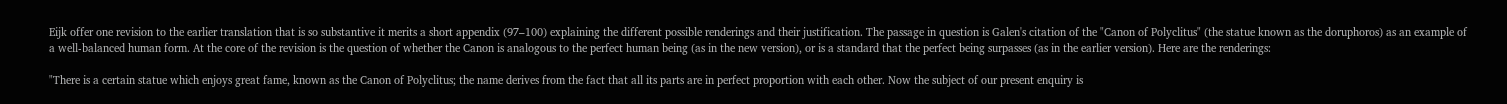Eijk offer one revision to the earlier translation that is so substantive it merits a short appendix (97–100) explaining the different possible renderings and their justification. The passage in question is Galen's citation of the "Canon of Polyclitus" (the statue known as the doruphoros) as an example of a well-balanced human form. At the core of the revision is the question of whether the Canon is analogous to the perfect human being (as in the new version), or is a standard that the perfect being surpasses (as in the earlier version). Here are the renderings:

"There is a certain statue which enjoys great fame, known as the Canon of Polyclitus; the name derives from the fact that all its parts are in perfect proportion with each other. Now the subject of our present enquiry is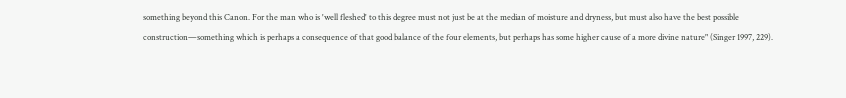something beyond this Canon. For the man who is 'well fleshed' to this degree must not just be at the median of moisture and dryness, but must also have the best possible construction—something which is perhaps a consequence of that good balance of the four elements, but perhaps has some higher cause of a more divine nature" (Singer 1997, 229).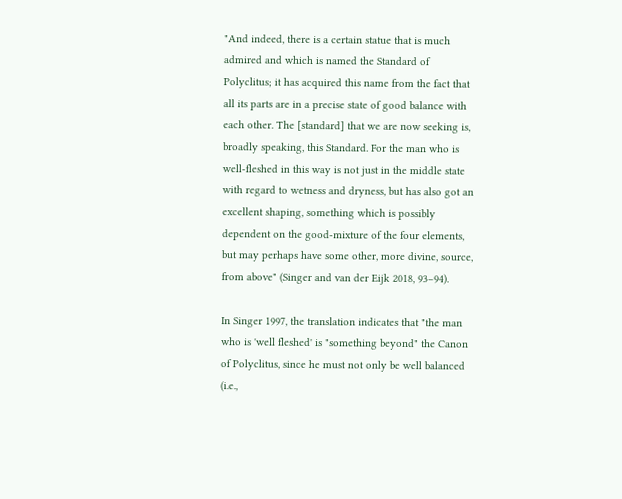"And indeed, there is a certain statue that is much admired and which is named the Standard of Polyclitus; it has acquired this name from the fact that all its parts are in a precise state of good balance with each other. The [standard] that we are now seeking is, broadly speaking, this Standard. For the man who is well-fleshed in this way is not just in the middle state with regard to wetness and dryness, but has also got an excellent shaping, something which is possibly dependent on the good-mixture of the four elements, but may perhaps have some other, more divine, source, from above" (Singer and van der Eijk 2018, 93–94).

In Singer 1997, the translation indicates that "the man who is 'well fleshed' is "something beyond" the Canon of Polyclitus, since he must not only be well balanced (i.e.,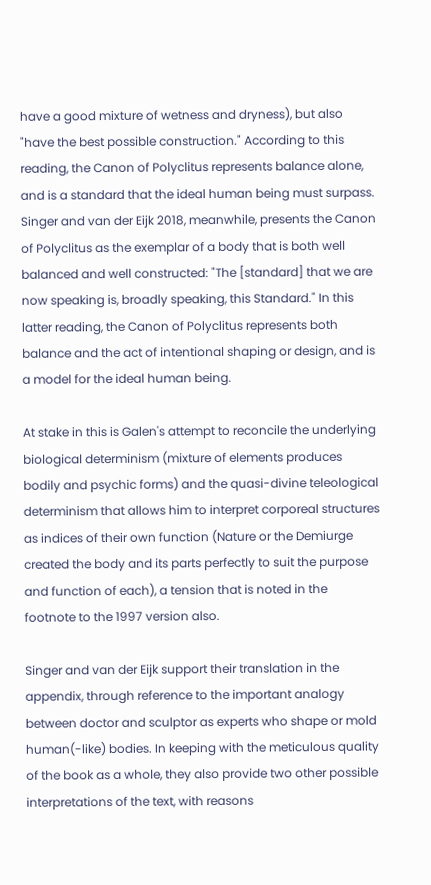have a good mixture of wetness and dryness), but also "have the best possible construction." According to this reading, the Canon of Polyclitus represents balance alone, and is a standard that the ideal human being must surpass. Singer and van der Eijk 2018, meanwhile, presents the Canon of Polyclitus as the exemplar of a body that is both well balanced and well constructed: "The [standard] that we are now speaking is, broadly speaking, this Standard." In this latter reading, the Canon of Polyclitus represents both balance and the act of intentional shaping or design, and is a model for the ideal human being.

At stake in this is Galen's attempt to reconcile the underlying biological determinism (mixture of elements produces bodily and psychic forms) and the quasi-divine teleological determinism that allows him to interpret corporeal structures as indices of their own function (Nature or the Demiurge created the body and its parts perfectly to suit the purpose and function of each), a tension that is noted in the footnote to the 1997 version also.

Singer and van der Eijk support their translation in the appendix, through reference to the important analogy between doctor and sculptor as experts who shape or mold human(-like) bodies. In keeping with the meticulous quality of the book as a whole, they also provide two other possible interpretations of the text, with reasons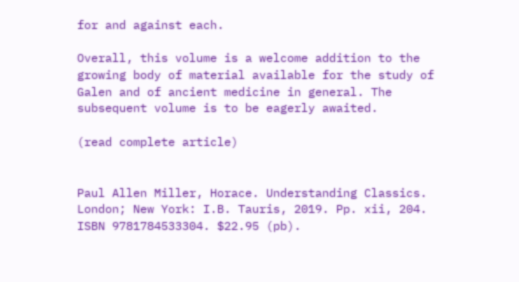for and against each.

Overall, this volume is a welcome addition to the growing body of material available for the study of Galen and of ancient medicine in general. The subsequent volume is to be eagerly awaited.

(read complete article)


Paul Allen Miller, Horace. Understanding Classics. London; New York: I.B. Tauris, 2019. Pp. xii, 204. ISBN 9781784533304. $22.95 (pb).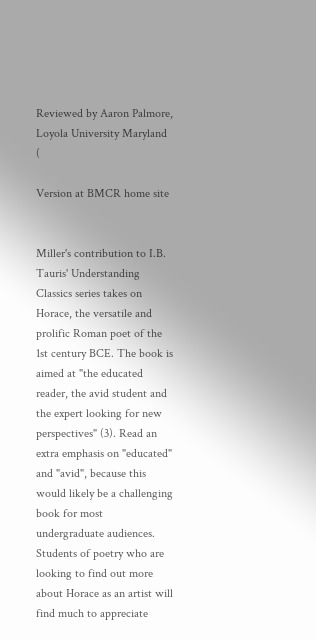Reviewed by Aaron Palmore, Loyola University Maryland (

Version at BMCR home site


Miller's contribution to I.B. Tauris' Understanding Classics series takes on Horace, the versatile and prolific Roman poet of the 1st century BCE. The book is aimed at "the educated reader, the avid student and the expert looking for new perspectives" (3). Read an extra emphasis on "educated" and "avid", because this would likely be a challenging book for most undergraduate audiences. Students of poetry who are looking to find out more about Horace as an artist will find much to appreciate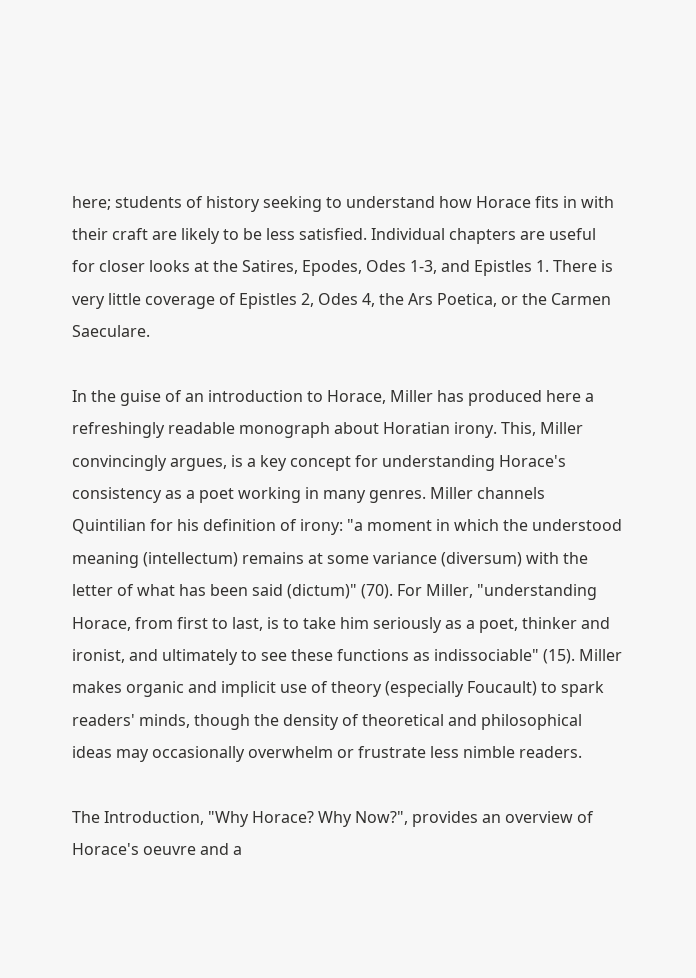here; students of history seeking to understand how Horace fits in with their craft are likely to be less satisfied. Individual chapters are useful for closer looks at the Satires, Epodes, Odes 1-3, and Epistles 1. There is very little coverage of Epistles 2, Odes 4, the Ars Poetica, or the Carmen Saeculare.

In the guise of an introduction to Horace, Miller has produced here a refreshingly readable monograph about Horatian irony. This, Miller convincingly argues, is a key concept for understanding Horace's consistency as a poet working in many genres. Miller channels Quintilian for his definition of irony: "a moment in which the understood meaning (intellectum) remains at some variance (diversum) with the letter of what has been said (dictum)" (70). For Miller, "understanding Horace, from first to last, is to take him seriously as a poet, thinker and ironist, and ultimately to see these functions as indissociable" (15). Miller makes organic and implicit use of theory (especially Foucault) to spark readers' minds, though the density of theoretical and philosophical ideas may occasionally overwhelm or frustrate less nimble readers.

The Introduction, "Why Horace? Why Now?", provides an overview of Horace's oeuvre and a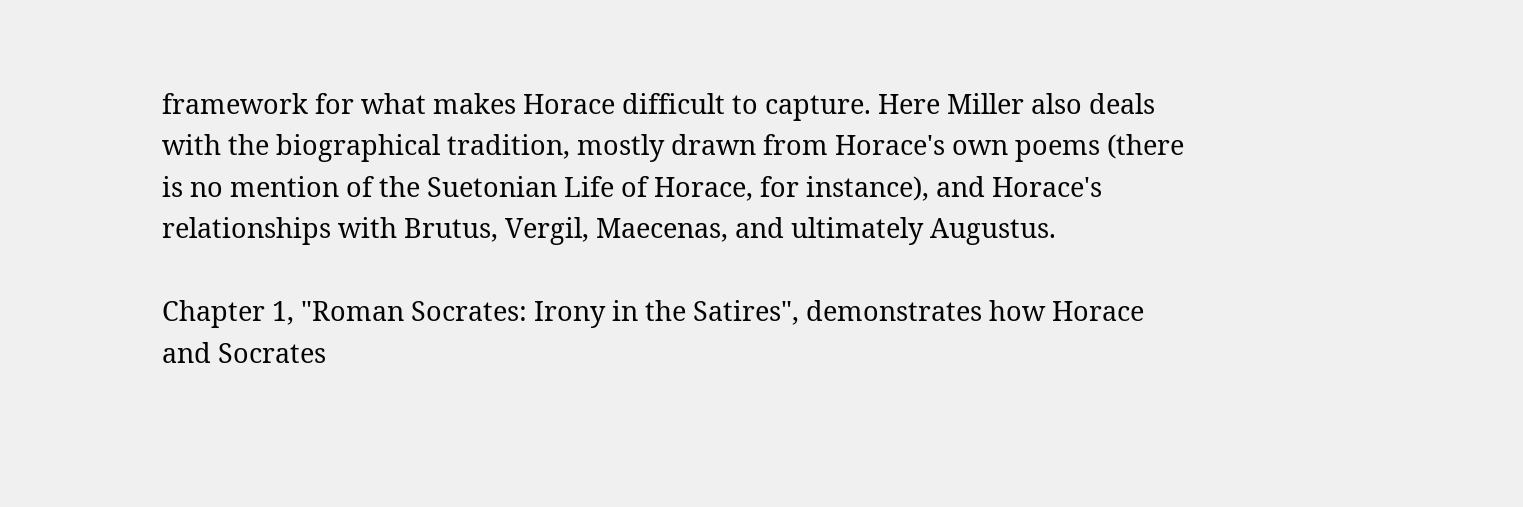framework for what makes Horace difficult to capture. Here Miller also deals with the biographical tradition, mostly drawn from Horace's own poems (there is no mention of the Suetonian Life of Horace, for instance), and Horace's relationships with Brutus, Vergil, Maecenas, and ultimately Augustus.

Chapter 1, "Roman Socrates: Irony in the Satires", demonstrates how Horace and Socrates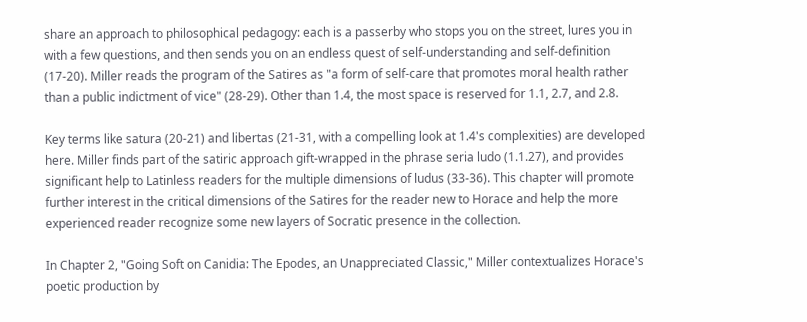share an approach to philosophical pedagogy: each is a passerby who stops you on the street, lures you in with a few questions, and then sends you on an endless quest of self-understanding and self-definition (17-20). Miller reads the program of the Satires as "a form of self-care that promotes moral health rather than a public indictment of vice" (28-29). Other than 1.4, the most space is reserved for 1.1, 2.7, and 2.8.

Key terms like satura (20-21) and libertas (21-31, with a compelling look at 1.4's complexities) are developed here. Miller finds part of the satiric approach gift-wrapped in the phrase seria ludo (1.1.27), and provides significant help to Latinless readers for the multiple dimensions of ludus (33-36). This chapter will promote further interest in the critical dimensions of the Satires for the reader new to Horace and help the more experienced reader recognize some new layers of Socratic presence in the collection.

In Chapter 2, "Going Soft on Canidia: The Epodes, an Unappreciated Classic," Miller contextualizes Horace's poetic production by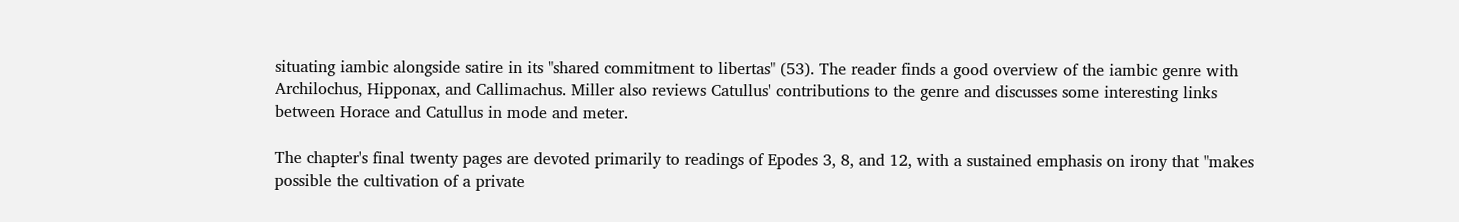situating iambic alongside satire in its "shared commitment to libertas" (53). The reader finds a good overview of the iambic genre with Archilochus, Hipponax, and Callimachus. Miller also reviews Catullus' contributions to the genre and discusses some interesting links between Horace and Catullus in mode and meter.

The chapter's final twenty pages are devoted primarily to readings of Epodes 3, 8, and 12, with a sustained emphasis on irony that "makes possible the cultivation of a private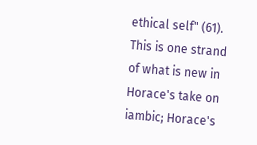ethical self" (61). This is one strand of what is new in Horace's take on iambic; Horace's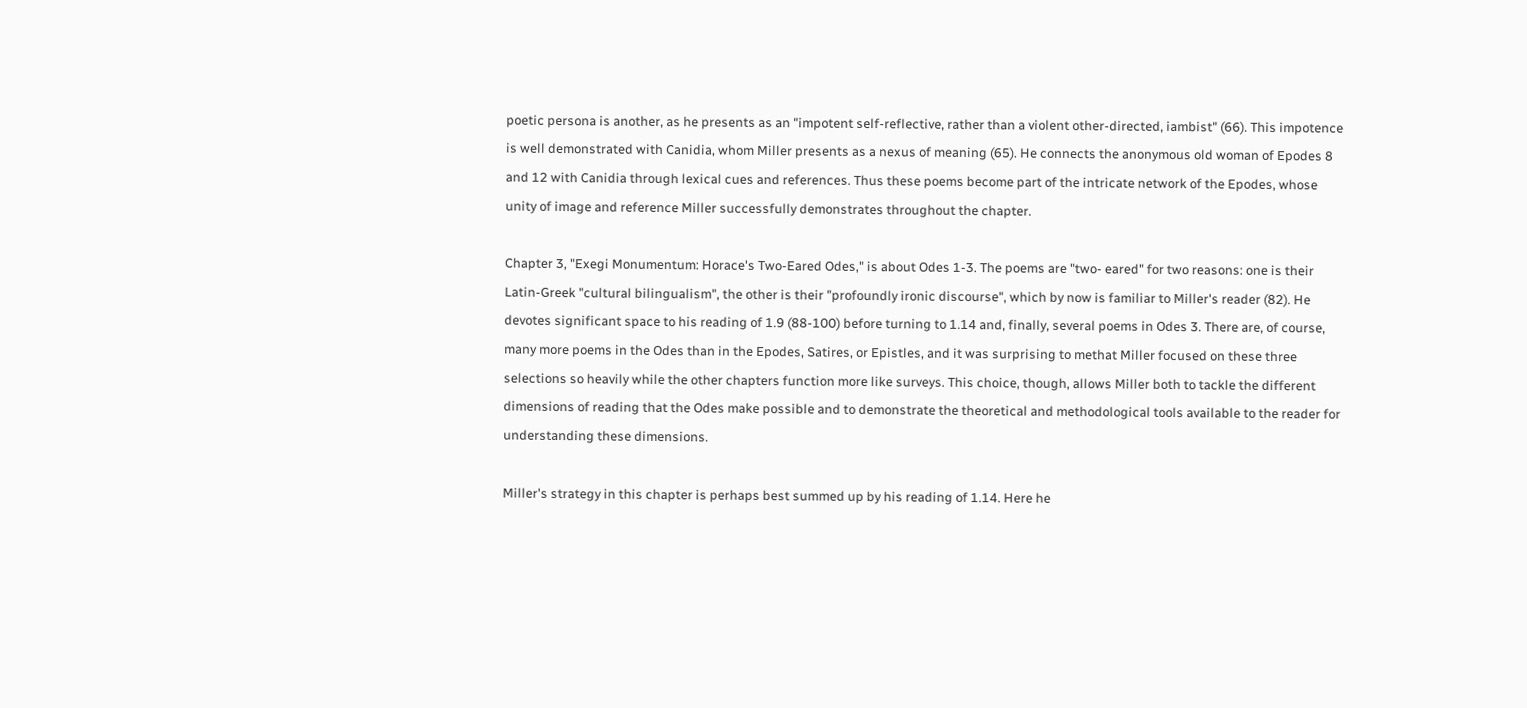poetic persona is another, as he presents as an "impotent self-reflective, rather than a violent other-directed, iambist" (66). This impotence is well demonstrated with Canidia, whom Miller presents as a nexus of meaning (65). He connects the anonymous old woman of Epodes 8 and 12 with Canidia through lexical cues and references. Thus these poems become part of the intricate network of the Epodes, whose unity of image and reference Miller successfully demonstrates throughout the chapter.

Chapter 3, "Exegi Monumentum: Horace's Two-Eared Odes," is about Odes 1-3. The poems are "two- eared" for two reasons: one is their Latin-Greek "cultural bilingualism", the other is their "profoundly ironic discourse", which by now is familiar to Miller's reader (82). He devotes significant space to his reading of 1.9 (88-100) before turning to 1.14 and, finally, several poems in Odes 3. There are, of course, many more poems in the Odes than in the Epodes, Satires, or Epistles, and it was surprising to methat Miller focused on these three selections so heavily while the other chapters function more like surveys. This choice, though, allows Miller both to tackle the different dimensions of reading that the Odes make possible and to demonstrate the theoretical and methodological tools available to the reader for understanding these dimensions.

Miller's strategy in this chapter is perhaps best summed up by his reading of 1.14. Here he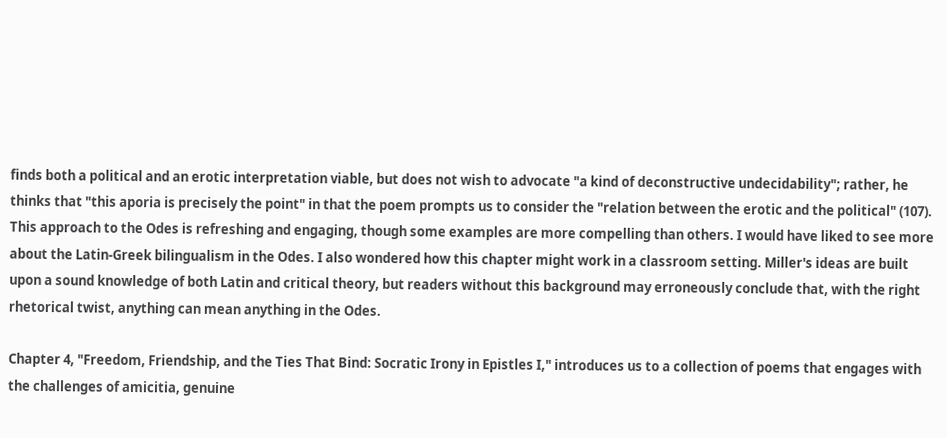finds both a political and an erotic interpretation viable, but does not wish to advocate "a kind of deconstructive undecidability"; rather, he thinks that "this aporia is precisely the point" in that the poem prompts us to consider the "relation between the erotic and the political" (107). This approach to the Odes is refreshing and engaging, though some examples are more compelling than others. I would have liked to see more about the Latin-Greek bilingualism in the Odes. I also wondered how this chapter might work in a classroom setting. Miller's ideas are built upon a sound knowledge of both Latin and critical theory, but readers without this background may erroneously conclude that, with the right rhetorical twist, anything can mean anything in the Odes.

Chapter 4, "Freedom, Friendship, and the Ties That Bind: Socratic Irony in Epistles I," introduces us to a collection of poems that engages with the challenges of amicitia, genuine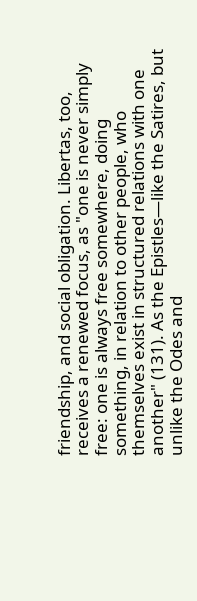friendship, and social obligation. Libertas, too, receives a renewed focus, as "one is never simply free: one is always free somewhere, doing something, in relation to other people, who themselves exist in structured relations with one another" (131). As the Epistles—like the Satires, but unlike the Odes and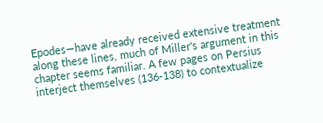Epodes—have already received extensive treatment along these lines, much of Miller's argument in this chapter seems familiar. A few pages on Persius interject themselves (136-138) to contextualize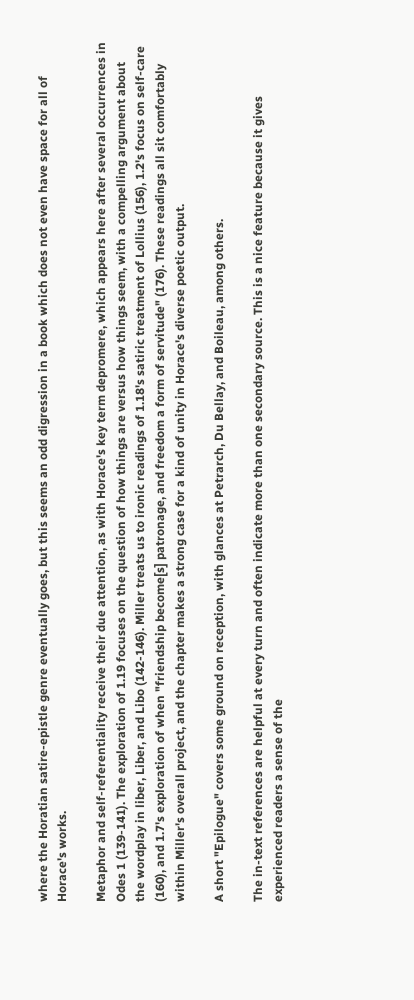where the Horatian satire-epistle genre eventually goes, but this seems an odd digression in a book which does not even have space for all of Horace's works.

Metaphor and self-referentiality receive their due attention, as with Horace's key term depromere, which appears here after several occurrences in Odes 1 (139-141). The exploration of 1.19 focuses on the question of how things are versus how things seem, with a compelling argument about the wordplay in liber, Liber, and Libo (142-146). Miller treats us to ironic readings of 1.18's satiric treatment of Lollius (156), 1.2's focus on self-care (160), and 1.7's exploration of when "friendship become[s] patronage, and freedom a form of servitude" (176). These readings all sit comfortably within Miller's overall project, and the chapter makes a strong case for a kind of unity in Horace's diverse poetic output.

A short "Epilogue" covers some ground on reception, with glances at Petrarch, Du Bellay, and Boileau, among others.

The in-text references are helpful at every turn and often indicate more than one secondary source. This is a nice feature because it gives experienced readers a sense of the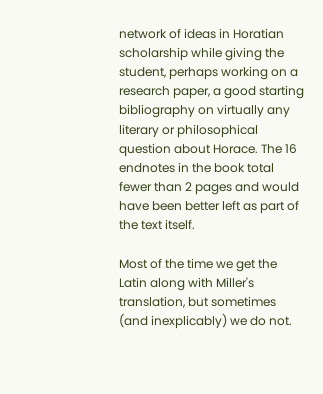network of ideas in Horatian scholarship while giving the student, perhaps working on a research paper, a good starting bibliography on virtually any literary or philosophical question about Horace. The 16 endnotes in the book total fewer than 2 pages and would have been better left as part of the text itself.

Most of the time we get the Latin along with Miller's translation, but sometimes (and inexplicably) we do not.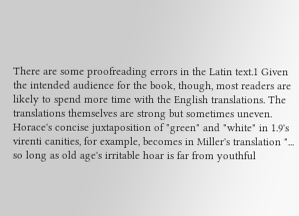There are some proofreading errors in the Latin text.1 Given the intended audience for the book, though, most readers are likely to spend more time with the English translations. The translations themselves are strong but sometimes uneven. Horace's concise juxtaposition of "green" and "white" in 1.9's virenti canities, for example, becomes in Miller's translation "... so long as old age's irritable hoar is far from youthful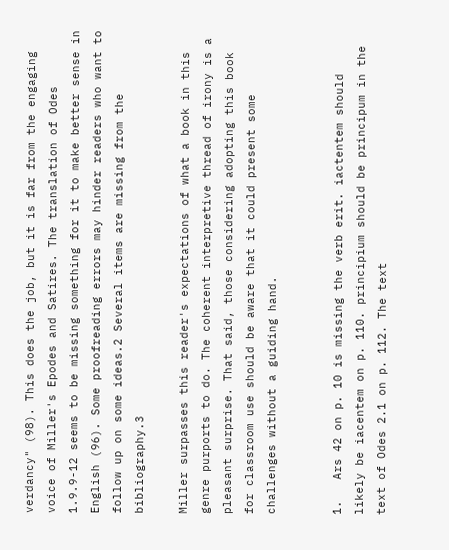verdancy" (98). This does the job, but it is far from the engaging voice of Miller's Epodes and Satires. The translation of Odes 1.9.9-12 seems to be missing something for it to make better sense in English (96). Some proofreading errors may hinder readers who want to follow up on some ideas.2 Several items are missing from the bibliography.3

Miller surpasses this reader's expectations of what a book in this genre purports to do. The coherent interpretive thread of irony is a pleasant surprise. That said, those considering adopting this book for classroom use should be aware that it could present some challenges without a guiding hand.


1.   Ars 42 on p. 10 is missing the verb erit. iactentem should likely be iacentem on p. 110. principium should be principum in the text of Odes 2.1 on p. 112. The text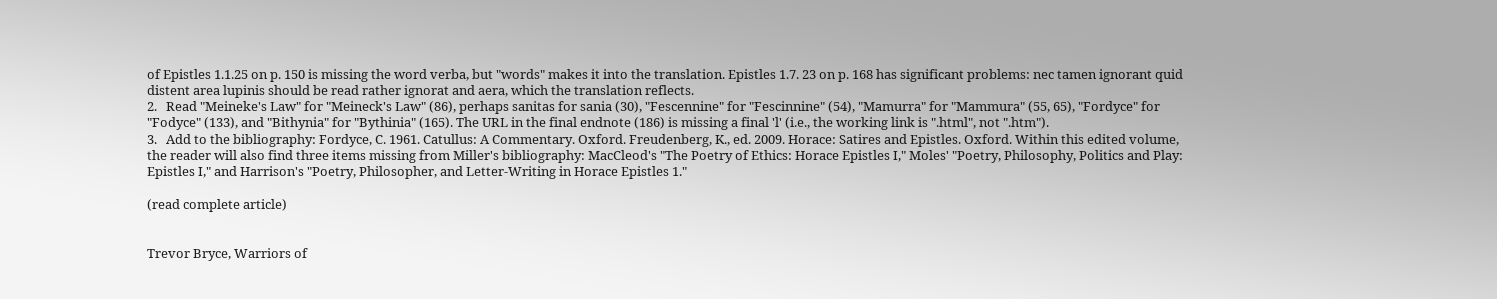of Epistles 1.1.25 on p. 150 is missing the word verba, but "words" makes it into the translation. Epistles 1.7. 23 on p. 168 has significant problems: nec tamen ignorant quid distent area lupinis should be read rather ignorat and aera, which the translation reflects.
2.   Read "Meineke's Law" for "Meineck's Law" (86), perhaps sanitas for sania (30), "Fescennine" for "Fescinnine" (54), "Mamurra" for "Mammura" (55, 65), "Fordyce" for "Fodyce" (133), and "Bithynia" for "Bythinia" (165). The URL in the final endnote (186) is missing a final 'l' (i.e., the working link is ".html", not ".htm").
3.   Add to the bibliography: Fordyce, C. 1961. Catullus: A Commentary. Oxford. Freudenberg, K., ed. 2009. Horace: Satires and Epistles. Oxford. Within this edited volume, the reader will also find three items missing from Miller's bibliography: MacCleod's "The Poetry of Ethics: Horace Epistles I," Moles' "Poetry, Philosophy, Politics and Play: Epistles I," and Harrison's "Poetry, Philosopher, and Letter-Writing in Horace Epistles 1."

(read complete article)


Trevor Bryce, Warriors of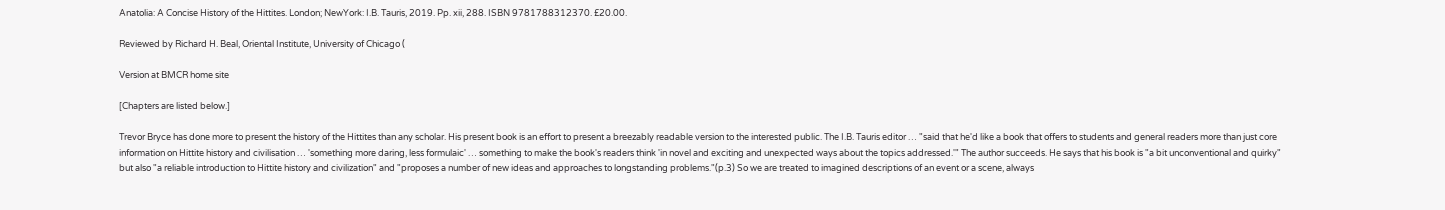Anatolia: A Concise History of the Hittites. London; NewYork: I.B. Tauris, 2019. Pp. xii, 288. ISBN 9781788312370. £20.00.

Reviewed by Richard H. Beal, Oriental Institute, University of Chicago (

Version at BMCR home site

[Chapters are listed below.]

Trevor Bryce has done more to present the history of the Hittites than any scholar. His present book is an effort to present a breezably readable version to the interested public. The I.B. Tauris editor … "said that he'd like a book that offers to students and general readers more than just core information on Hittite history and civilisation … 'something more daring, less formulaic' … something to make the book's readers think 'in novel and exciting and unexpected ways about the topics addressed.'" The author succeeds. He says that his book is "a bit unconventional and quirky" but also "a reliable introduction to Hittite history and civilization" and "proposes a number of new ideas and approaches to longstanding problems."(p.3) So we are treated to imagined descriptions of an event or a scene, always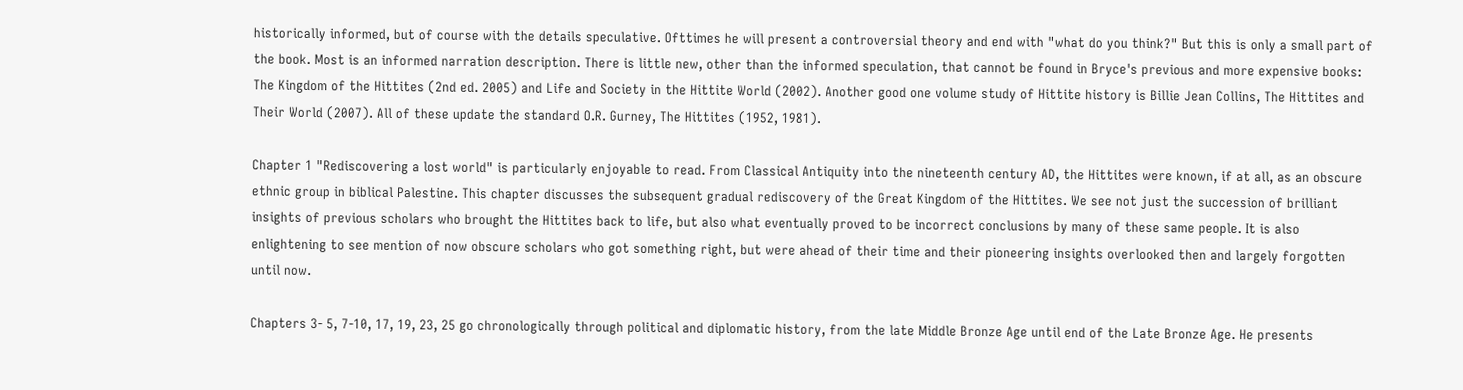historically informed, but of course with the details speculative. Ofttimes he will present a controversial theory and end with "what do you think?" But this is only a small part of the book. Most is an informed narration description. There is little new, other than the informed speculation, that cannot be found in Bryce's previous and more expensive books: The Kingdom of the Hittites (2nd ed. 2005) and Life and Society in the Hittite World (2002). Another good one volume study of Hittite history is Billie Jean Collins, The Hittites and Their World (2007). All of these update the standard O.R. Gurney, The Hittites (1952, 1981).

Chapter 1 "Rediscovering a lost world" is particularly enjoyable to read. From Classical Antiquity into the nineteenth century AD, the Hittites were known, if at all, as an obscure ethnic group in biblical Palestine. This chapter discusses the subsequent gradual rediscovery of the Great Kingdom of the Hittites. We see not just the succession of brilliant insights of previous scholars who brought the Hittites back to life, but also what eventually proved to be incorrect conclusions by many of these same people. It is also enlightening to see mention of now obscure scholars who got something right, but were ahead of their time and their pioneering insights overlooked then and largely forgotten until now.

Chapters 3- 5, 7-10, 17, 19, 23, 25 go chronologically through political and diplomatic history, from the late Middle Bronze Age until end of the Late Bronze Age. He presents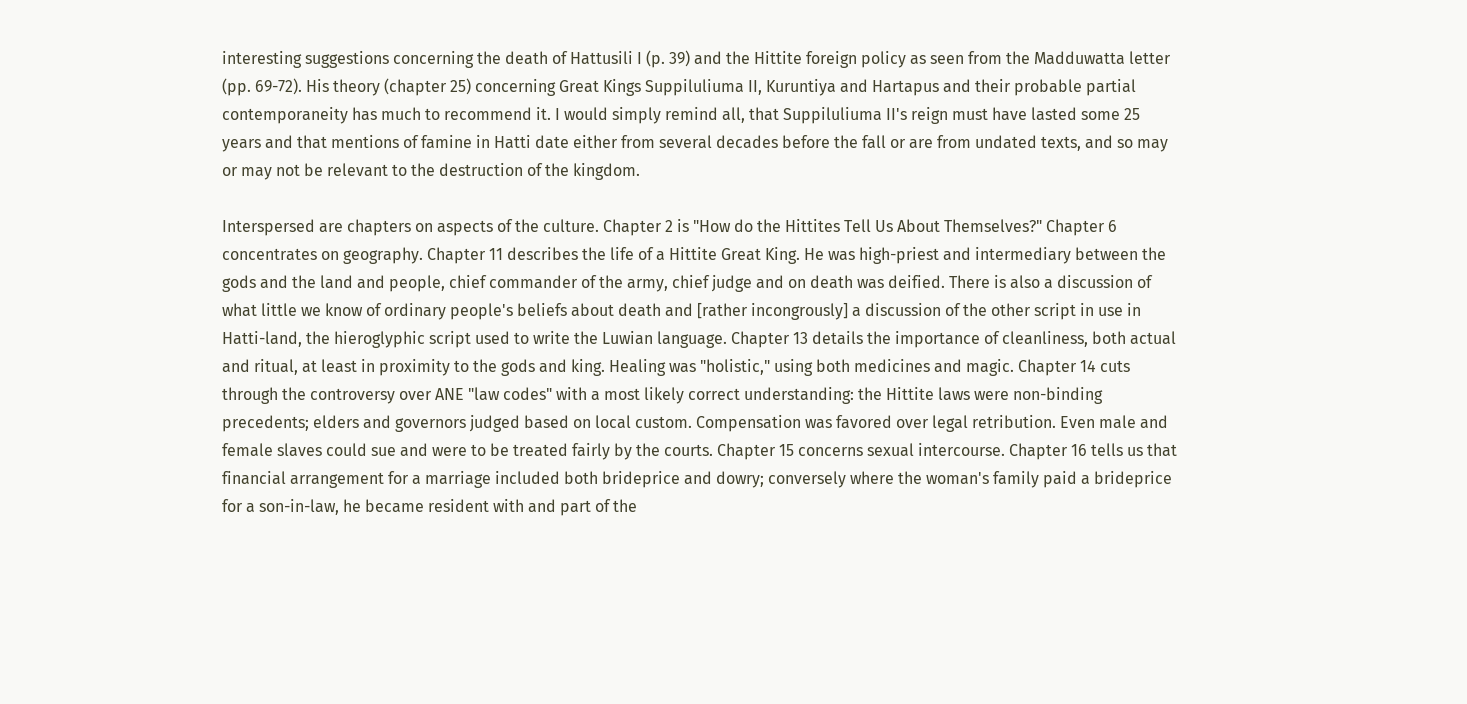interesting suggestions concerning the death of Hattusili I (p. 39) and the Hittite foreign policy as seen from the Madduwatta letter (pp. 69-72). His theory (chapter 25) concerning Great Kings Suppiluliuma II, Kuruntiya and Hartapus and their probable partial contemporaneity has much to recommend it. I would simply remind all, that Suppiluliuma II's reign must have lasted some 25 years and that mentions of famine in Hatti date either from several decades before the fall or are from undated texts, and so may or may not be relevant to the destruction of the kingdom.

Interspersed are chapters on aspects of the culture. Chapter 2 is "How do the Hittites Tell Us About Themselves?" Chapter 6 concentrates on geography. Chapter 11 describes the life of a Hittite Great King. He was high-priest and intermediary between the gods and the land and people, chief commander of the army, chief judge and on death was deified. There is also a discussion of what little we know of ordinary people's beliefs about death and [rather incongrously] a discussion of the other script in use in Hatti-land, the hieroglyphic script used to write the Luwian language. Chapter 13 details the importance of cleanliness, both actual and ritual, at least in proximity to the gods and king. Healing was "holistic," using both medicines and magic. Chapter 14 cuts through the controversy over ANE "law codes" with a most likely correct understanding: the Hittite laws were non-binding precedents; elders and governors judged based on local custom. Compensation was favored over legal retribution. Even male and female slaves could sue and were to be treated fairly by the courts. Chapter 15 concerns sexual intercourse. Chapter 16 tells us that financial arrangement for a marriage included both brideprice and dowry; conversely where the woman's family paid a brideprice for a son-in-law, he became resident with and part of the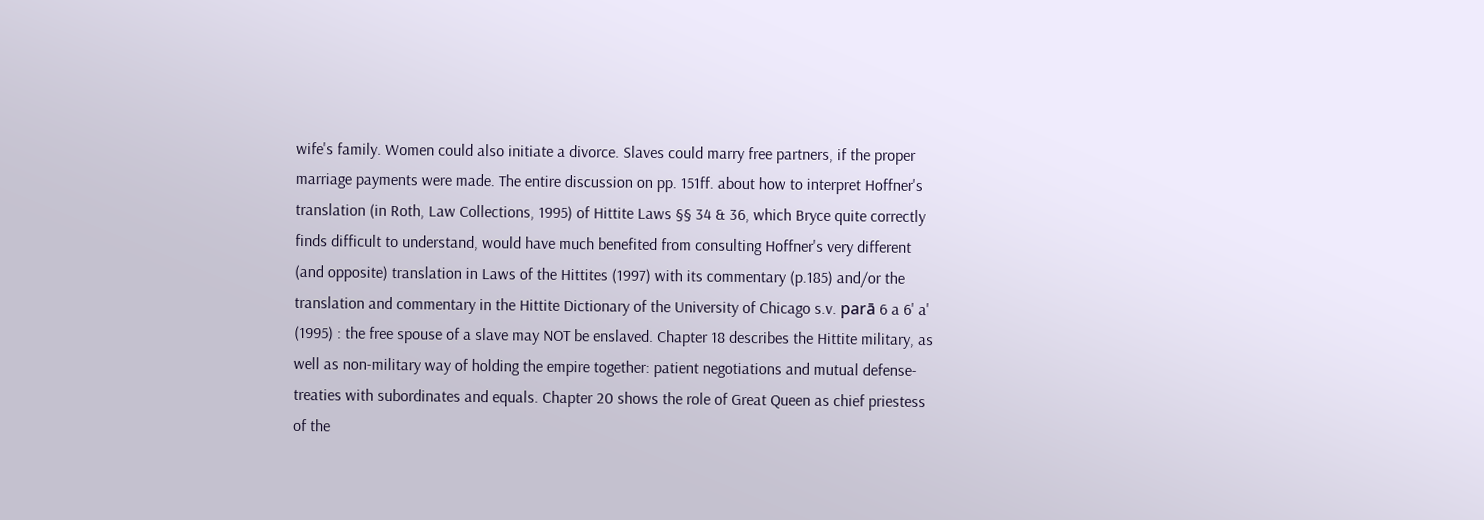wife's family. Women could also initiate a divorce. Slaves could marry free partners, if the proper marriage payments were made. The entire discussion on pp. 151ff. about how to interpret Hoffner's translation (in Roth, Law Collections, 1995) of Hittite Laws §§ 34 & 36, which Bryce quite correctly finds difficult to understand, would have much benefited from consulting Hoffner's very different (and opposite) translation in Laws of the Hittites (1997) with its commentary (p.185) and/or the translation and commentary in the Hittite Dictionary of the University of Chicago s.v. parā 6 a 6' a' (1995) : the free spouse of a slave may NOT be enslaved. Chapter 18 describes the Hittite military, as well as non-military way of holding the empire together: patient negotiations and mutual defense-treaties with subordinates and equals. Chapter 20 shows the role of Great Queen as chief priestess of the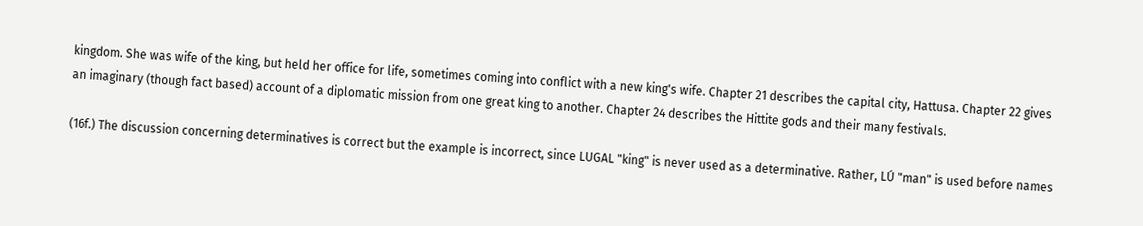kingdom. She was wife of the king, but held her office for life, sometimes coming into conflict with a new king's wife. Chapter 21 describes the capital city, Hattusa. Chapter 22 gives an imaginary (though fact based) account of a diplomatic mission from one great king to another. Chapter 24 describes the Hittite gods and their many festivals.

(16f.) The discussion concerning determinatives is correct but the example is incorrect, since LUGAL "king" is never used as a determinative. Rather, LÚ "man" is used before names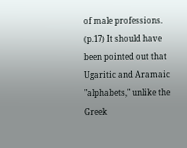of male professions.
(p.17) It should have been pointed out that Ugaritic and Aramaic "alphabets," unlike the Greek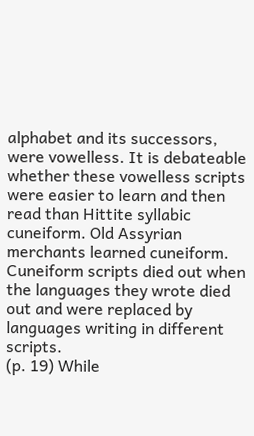alphabet and its successors, were vowelless. It is debateable whether these vowelless scripts were easier to learn and then read than Hittite syllabic cuneiform. Old Assyrian merchants learned cuneiform. Cuneiform scripts died out when the languages they wrote died out and were replaced by languages writing in different scripts.
(p. 19) While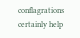conflagrations certainly help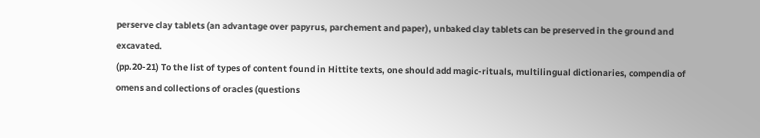perserve clay tablets (an advantage over papyrus, parchement and paper), unbaked clay tablets can be preserved in the ground and excavated.
(pp.20-21) To the list of types of content found in Hittite texts, one should add magic-rituals, multilingual dictionaries, compendia of omens and collections of oracles (questions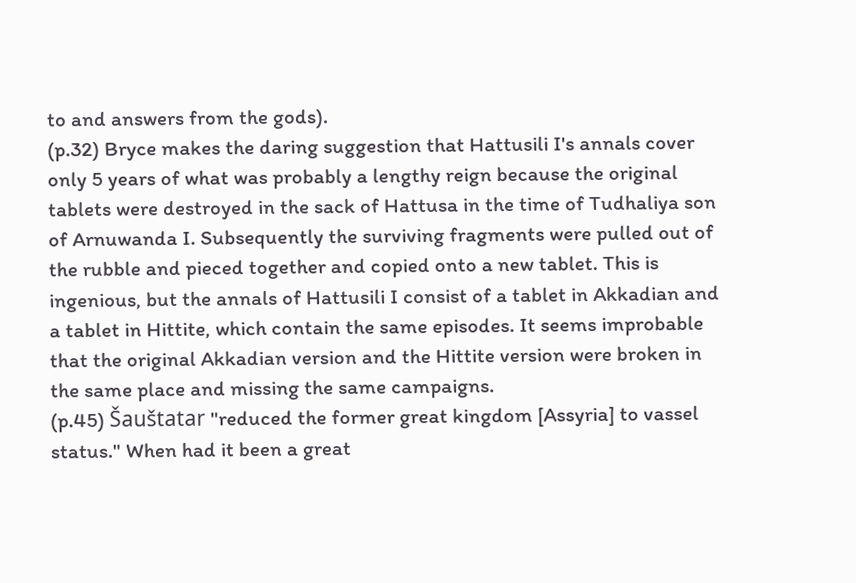to and answers from the gods).
(p.32) Bryce makes the daring suggestion that Hattusili I's annals cover only 5 years of what was probably a lengthy reign because the original tablets were destroyed in the sack of Hattusa in the time of Tudhaliya son of Arnuwanda I. Subsequently the surviving fragments were pulled out of the rubble and pieced together and copied onto a new tablet. This is ingenious, but the annals of Hattusili I consist of a tablet in Akkadian and a tablet in Hittite, which contain the same episodes. It seems improbable that the original Akkadian version and the Hittite version were broken in the same place and missing the same campaigns.
(p.45) Šauštatar "reduced the former great kingdom [Assyria] to vassel status." When had it been a great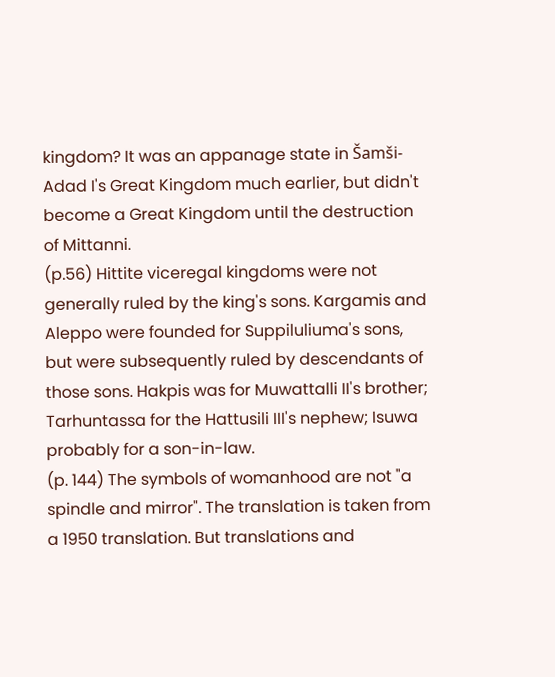kingdom? It was an appanage state in Šamši-Adad I's Great Kingdom much earlier, but didn't become a Great Kingdom until the destruction of Mittanni.
(p.56) Hittite viceregal kingdoms were not generally ruled by the king's sons. Kargamis and Aleppo were founded for Suppiluliuma's sons, but were subsequently ruled by descendants of those sons. Hakpis was for Muwattalli II's brother; Tarhuntassa for the Hattusili III's nephew; Isuwa probably for a son-in-law.
(p. 144) The symbols of womanhood are not "a spindle and mirror". The translation is taken from a 1950 translation. But translations and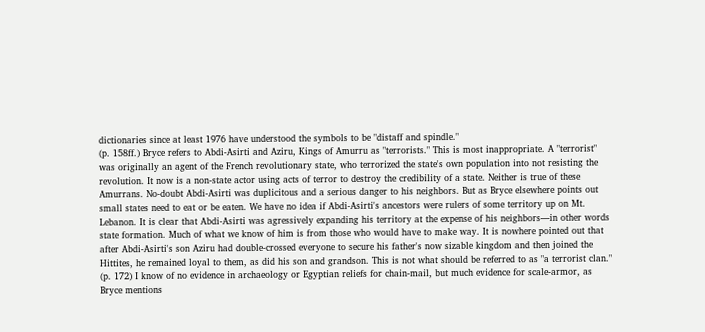dictionaries since at least 1976 have understood the symbols to be "distaff and spindle."
(p. 158ff.) Bryce refers to Abdi-Asirti and Aziru, Kings of Amurru as "terrorists." This is most inappropriate. A "terrorist" was originally an agent of the French revolutionary state, who terrorized the state's own population into not resisting the revolution. It now is a non-state actor using acts of terror to destroy the credibility of a state. Neither is true of these Amurrans. No-doubt Abdi-Asirti was duplicitous and a serious danger to his neighbors. But as Bryce elsewhere points out small states need to eat or be eaten. We have no idea if Abdi-Asirti's ancestors were rulers of some territory up on Mt. Lebanon. It is clear that Abdi-Asirti was agressively expanding his territory at the expense of his neighbors—in other words state formation. Much of what we know of him is from those who would have to make way. It is nowhere pointed out that after Abdi-Asirti's son Aziru had double-crossed everyone to secure his father's now sizable kingdom and then joined the Hittites, he remained loyal to them, as did his son and grandson. This is not what should be referred to as "a terrorist clan."
(p. 172) I know of no evidence in archaeology or Egyptian reliefs for chain-mail, but much evidence for scale-armor, as Bryce mentions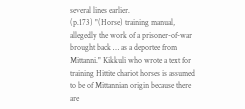several lines earlier.
(p.173) "(Horse) training manual, allegedly the work of a prisoner-of-war brought back … as a deportee from Mittanni." Kikkuli who wrote a text for training Hittite chariot horses is assumed to be of Mittannian origin because there are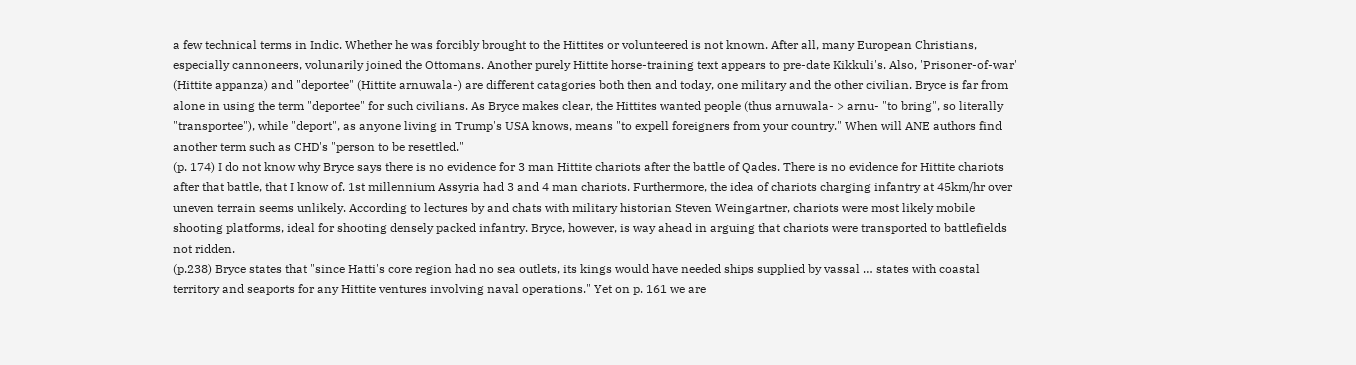a few technical terms in Indic. Whether he was forcibly brought to the Hittites or volunteered is not known. After all, many European Christians, especially cannoneers, volunarily joined the Ottomans. Another purely Hittite horse-training text appears to pre-date Kikkuli's. Also, 'Prisoner-of-war' (Hittite appanza) and "deportee" (Hittite arnuwala-) are different catagories both then and today, one military and the other civilian. Bryce is far from alone in using the term "deportee" for such civilians. As Bryce makes clear, the Hittites wanted people (thus arnuwala- > arnu- "to bring", so literally "transportee"), while "deport", as anyone living in Trump's USA knows, means "to expell foreigners from your country." When will ANE authors find another term such as CHD's "person to be resettled."
(p. 174) I do not know why Bryce says there is no evidence for 3 man Hittite chariots after the battle of Qades. There is no evidence for Hittite chariots after that battle, that I know of. 1st millennium Assyria had 3 and 4 man chariots. Furthermore, the idea of chariots charging infantry at 45km/hr over uneven terrain seems unlikely. According to lectures by and chats with military historian Steven Weingartner, chariots were most likely mobile shooting platforms, ideal for shooting densely packed infantry. Bryce, however, is way ahead in arguing that chariots were transported to battlefields not ridden.
(p.238) Bryce states that "since Hatti's core region had no sea outlets, its kings would have needed ships supplied by vassal … states with coastal territory and seaports for any Hittite ventures involving naval operations." Yet on p. 161 we are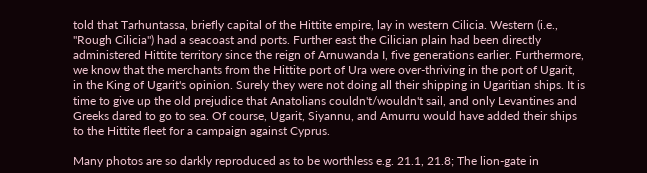told that Tarhuntassa, briefly capital of the Hittite empire, lay in western Cilicia. Western (i.e., "Rough Cilicia") had a seacoast and ports. Further east the Cilician plain had been directly administered Hittite territory since the reign of Arnuwanda I, five generations earlier. Furthermore, we know that the merchants from the Hittite port of Ura were over-thriving in the port of Ugarit, in the King of Ugarit's opinion. Surely they were not doing all their shipping in Ugaritian ships. It is time to give up the old prejudice that Anatolians couldn't/wouldn't sail, and only Levantines and Greeks dared to go to sea. Of course, Ugarit, Siyannu, and Amurru would have added their ships to the Hittite fleet for a campaign against Cyprus.

Many photos are so darkly reproduced as to be worthless e.g. 21.1, 21.8; The lion-gate in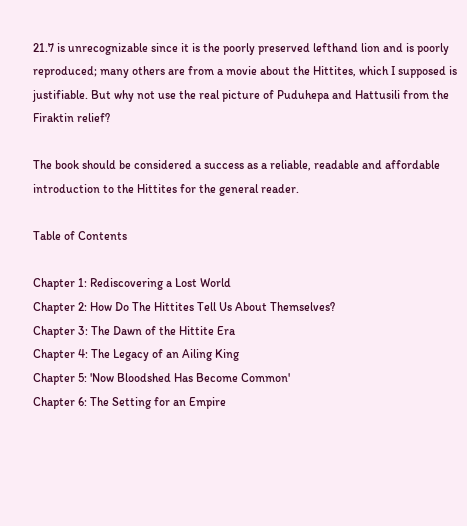21.7 is unrecognizable since it is the poorly preserved lefthand lion and is poorly reproduced; many others are from a movie about the Hittites, which I supposed is justifiable. But why not use the real picture of Puduhepa and Hattusili from the Firaktin relief?

The book should be considered a success as a reliable, readable and affordable introduction to the Hittites for the general reader.

Table of Contents

Chapter 1: Rediscovering a Lost World
Chapter 2: How Do The Hittites Tell Us About Themselves?
Chapter 3: The Dawn of the Hittite Era
Chapter 4: The Legacy of an Ailing King
Chapter 5: 'Now Bloodshed Has Become Common'
Chapter 6: The Setting for an Empire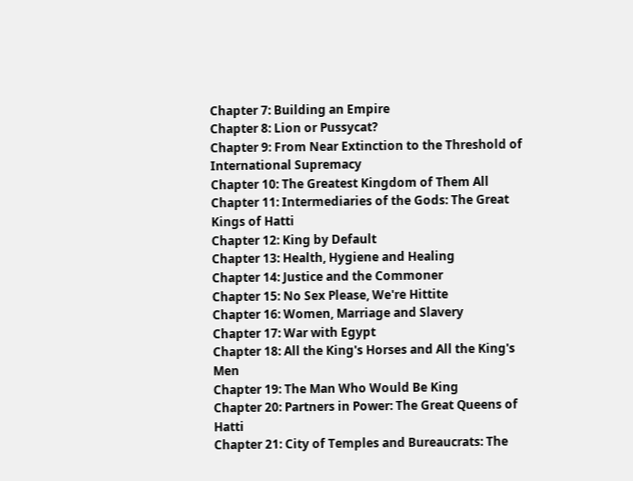Chapter 7: Building an Empire
Chapter 8: Lion or Pussycat?
Chapter 9: From Near Extinction to the Threshold of International Supremacy
Chapter 10: The Greatest Kingdom of Them All
Chapter 11: Intermediaries of the Gods: The Great Kings of Hatti
Chapter 12: King by Default
Chapter 13: Health, Hygiene and Healing
Chapter 14: Justice and the Commoner
Chapter 15: No Sex Please, We're Hittite
Chapter 16: Women, Marriage and Slavery
Chapter 17: War with Egypt
Chapter 18: All the King's Horses and All the King's Men
Chapter 19: The Man Who Would Be King
Chapter 20: Partners in Power: The Great Queens of Hatti
Chapter 21: City of Temples and Bureaucrats: The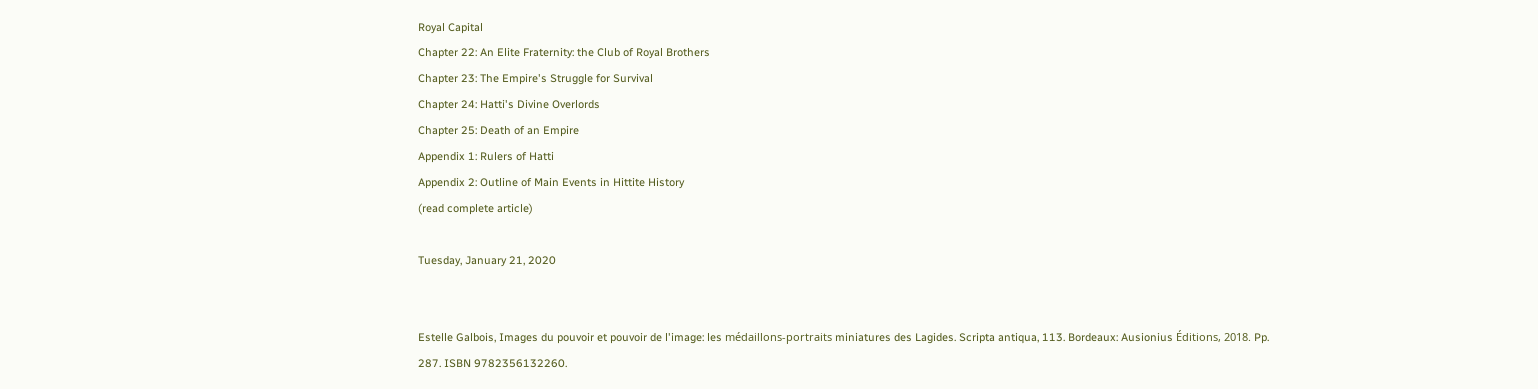Royal Capital
Chapter 22: An Elite Fraternity: the Club of Royal Brothers
Chapter 23: The Empire's Struggle for Survival
Chapter 24: Hatti's Divine Overlords
Chapter 25: Death of an Empire
Appendix 1: Rulers of Hatti
Appendix 2: Outline of Main Events in Hittite History
(read complete article)

Tuesday, January 21, 2020


Estelle Galbois, Images du pouvoir et pouvoir de l'image: les médaillons-portraits miniatures des Lagides. Scripta antiqua, 113. Bordeaux: Ausionius Éditions, 2018. Pp. 287. ISBN 9782356132260.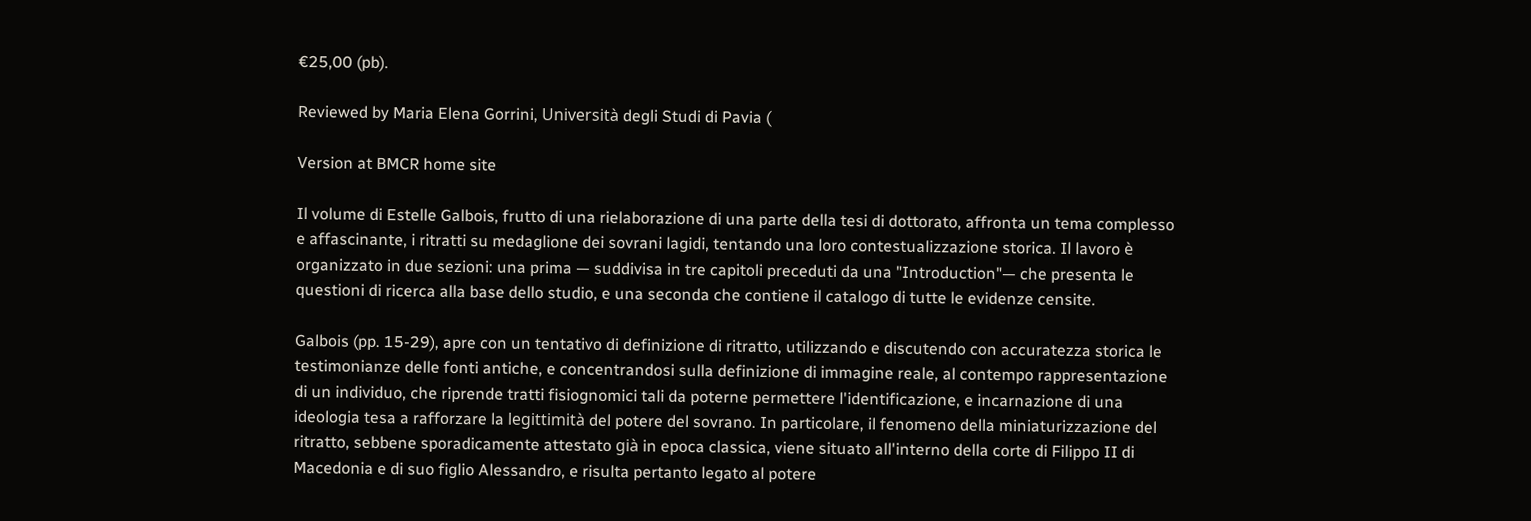€25,00 (pb).

Reviewed by Maria Elena Gorrini, Università degli Studi di Pavia (

Version at BMCR home site

Il volume di Estelle Galbois, frutto di una rielaborazione di una parte della tesi di dottorato, affronta un tema complesso e affascinante, i ritratti su medaglione dei sovrani lagidi, tentando una loro contestualizzazione storica. Il lavoro è organizzato in due sezioni: una prima — suddivisa in tre capitoli preceduti da una "Introduction"— che presenta le questioni di ricerca alla base dello studio, e una seconda che contiene il catalogo di tutte le evidenze censite.

Galbois (pp. 15-29), apre con un tentativo di definizione di ritratto, utilizzando e discutendo con accuratezza storica le testimonianze delle fonti antiche, e concentrandosi sulla definizione di immagine reale, al contempo rappresentazione di un individuo, che riprende tratti fisiognomici tali da poterne permettere l'identificazione, e incarnazione di una ideologia tesa a rafforzare la legittimità del potere del sovrano. In particolare, il fenomeno della miniaturizzazione del ritratto, sebbene sporadicamente attestato già in epoca classica, viene situato all'interno della corte di Filippo II di Macedonia e di suo figlio Alessandro, e risulta pertanto legato al potere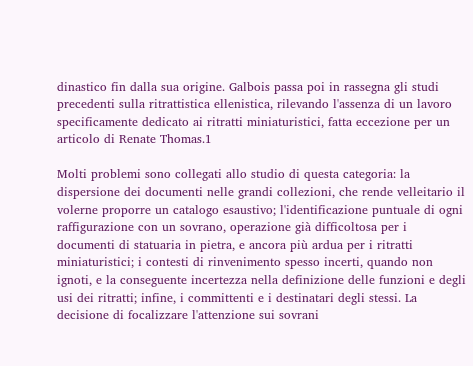dinastico fin dalla sua origine. Galbois passa poi in rassegna gli studi precedenti sulla ritrattistica ellenistica, rilevando l'assenza di un lavoro specificamente dedicato ai ritratti miniaturistici, fatta eccezione per un articolo di Renate Thomas.1

Molti problemi sono collegati allo studio di questa categoria: la dispersione dei documenti nelle grandi collezioni, che rende velleitario il volerne proporre un catalogo esaustivo; l'identificazione puntuale di ogni raffigurazione con un sovrano, operazione già difficoltosa per i documenti di statuaria in pietra, e ancora più ardua per i ritratti miniaturistici; i contesti di rinvenimento spesso incerti, quando non ignoti, e la conseguente incertezza nella definizione delle funzioni e degli usi dei ritratti; infine, i committenti e i destinatari degli stessi. La decisione di focalizzare l'attenzione sui sovrani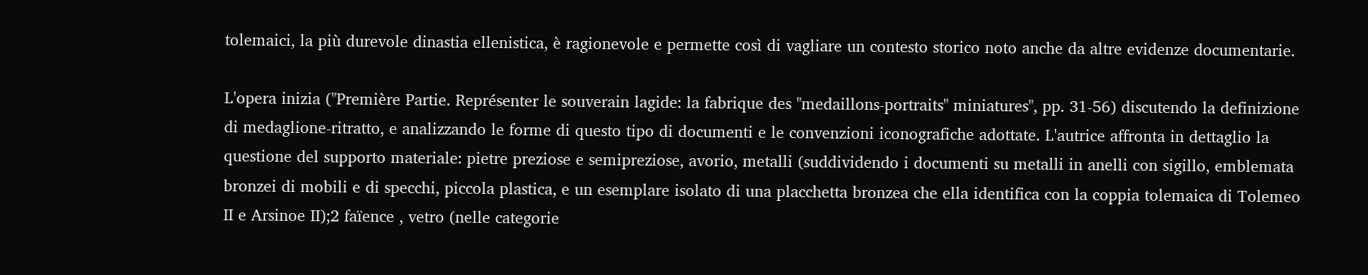tolemaici, la più durevole dinastia ellenistica, è ragionevole e permette così di vagliare un contesto storico noto anche da altre evidenze documentarie.

L'opera inizia ("Première Partie. Représenter le souverain lagide: la fabrique des "medaillons-portraits" miniatures", pp. 31-56) discutendo la definizione di medaglione-ritratto, e analizzando le forme di questo tipo di documenti e le convenzioni iconografiche adottate. L'autrice affronta in dettaglio la questione del supporto materiale: pietre preziose e semipreziose, avorio, metalli (suddividendo i documenti su metalli in anelli con sigillo, emblemata bronzei di mobili e di specchi, piccola plastica, e un esemplare isolato di una placchetta bronzea che ella identifica con la coppia tolemaica di Tolemeo II e Arsinoe II);2 faïence , vetro (nelle categorie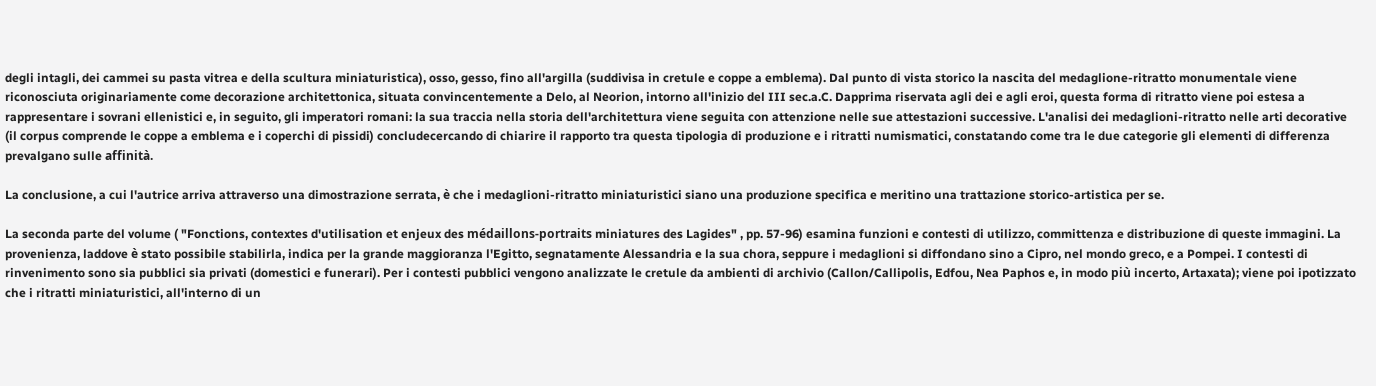degli intagli, dei cammei su pasta vitrea e della scultura miniaturistica), osso, gesso, fino all'argilla (suddivisa in cretule e coppe a emblema). Dal punto di vista storico la nascita del medaglione-ritratto monumentale viene riconosciuta originariamente come decorazione architettonica, situata convincentemente a Delo, al Neorion, intorno all'inizio del III sec.a.C. Dapprima riservata agli dei e agli eroi, questa forma di ritratto viene poi estesa a rappresentare i sovrani ellenistici e, in seguito, gli imperatori romani: la sua traccia nella storia dell'architettura viene seguita con attenzione nelle sue attestazioni successive. L'analisi dei medaglioni-ritratto nelle arti decorative (il corpus comprende le coppe a emblema e i coperchi di pissidi) concludecercando di chiarire il rapporto tra questa tipologia di produzione e i ritratti numismatici, constatando come tra le due categorie gli elementi di differenza prevalgano sulle affinità.

La conclusione, a cui l'autrice arriva attraverso una dimostrazione serrata, è che i medaglioni-ritratto miniaturistici siano una produzione specifica e meritino una trattazione storico-artistica per se.

La seconda parte del volume ( "Fonctions, contextes d'utilisation et enjeux des médaillons-portraits miniatures des Lagides" , pp. 57-96) esamina funzioni e contesti di utilizzo, committenza e distribuzione di queste immagini. La provenienza, laddove è stato possibile stabilirla, indica per la grande maggioranza l'Egitto, segnatamente Alessandria e la sua chora, seppure i medaglioni si diffondano sino a Cipro, nel mondo greco, e a Pompei. I contesti di rinvenimento sono sia pubblici sia privati (domestici e funerari). Per i contesti pubblici vengono analizzate le cretule da ambienti di archivio (Callon/Callipolis, Edfou, Nea Paphos e, in modo più incerto, Artaxata); viene poi ipotizzato che i ritratti miniaturistici, all'interno di un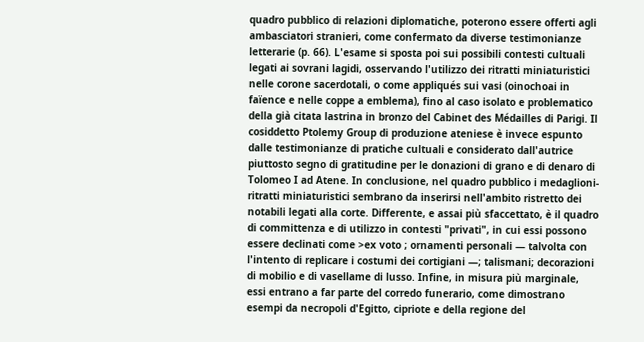quadro pubblico di relazioni diplomatiche, poterono essere offerti agli ambasciatori stranieri, come confermato da diverse testimonianze letterarie (p. 66). L'esame si sposta poi sui possibili contesti cultuali legati ai sovrani lagidi, osservando l'utilizzo dei ritratti miniaturistici nelle corone sacerdotali, o come appliqués sui vasi (oinochoai in faïence e nelle coppe a emblema), fino al caso isolato e problematico della già citata lastrina in bronzo del Cabinet des Médailles di Parigi. Il cosiddetto Ptolemy Group di produzione ateniese è invece espunto dalle testimonianze di pratiche cultuali e considerato dall'autrice piuttosto segno di gratitudine per le donazioni di grano e di denaro di Tolomeo I ad Atene. In conclusione, nel quadro pubblico i medaglioni-ritratti miniaturistici sembrano da inserirsi nell'ambito ristretto dei notabili legati alla corte. Differente, e assai più sfaccettato, è il quadro di committenza e di utilizzo in contesti "privati", in cui essi possono essere declinati come >ex voto ; ornamenti personali — talvolta con l'intento di replicare i costumi dei cortigiani —; talismani; decorazioni di mobilio e di vasellame di lusso. Infine, in misura più marginale, essi entrano a far parte del corredo funerario, come dimostrano esempi da necropoli d'Egitto, cipriote e della regione del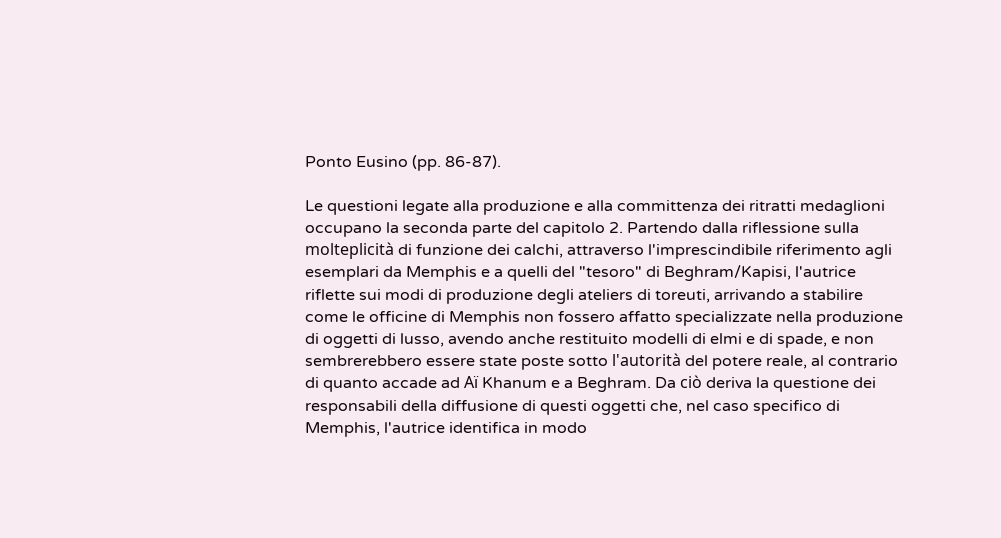Ponto Eusino (pp. 86-87).

Le questioni legate alla produzione e alla committenza dei ritratti medaglioni occupano la seconda parte del capitolo 2. Partendo dalla riflessione sulla molteplicità di funzione dei calchi, attraverso l'imprescindibile riferimento agli esemplari da Memphis e a quelli del "tesoro" di Beghram/Kapisi, l'autrice riflette sui modi di produzione degli ateliers di toreuti, arrivando a stabilire come le officine di Memphis non fossero affatto specializzate nella produzione di oggetti di lusso, avendo anche restituito modelli di elmi e di spade, e non sembrerebbero essere state poste sotto l'autorità del potere reale, al contrario di quanto accade ad Aï Khanum e a Beghram. Da ciò deriva la questione dei responsabili della diffusione di questi oggetti che, nel caso specifico di Memphis, l'autrice identifica in modo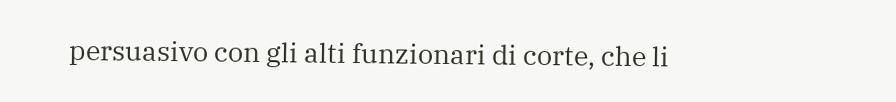persuasivo con gli alti funzionari di corte, che li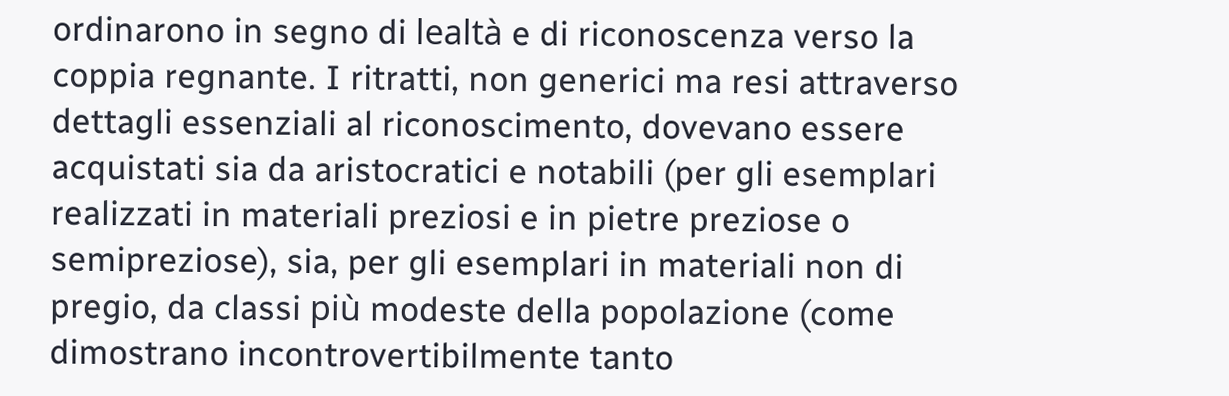ordinarono in segno di lealtà e di riconoscenza verso la coppia regnante. I ritratti, non generici ma resi attraverso dettagli essenziali al riconoscimento, dovevano essere acquistati sia da aristocratici e notabili (per gli esemplari realizzati in materiali preziosi e in pietre preziose o semipreziose), sia, per gli esemplari in materiali non di pregio, da classi più modeste della popolazione (come dimostrano incontrovertibilmente tanto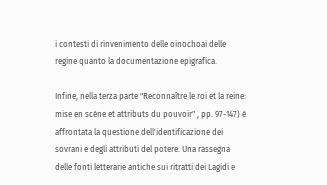i contesti di rinvenimento delle oinochoai delle regine quanto la documentazione epigrafica.

Infine, nella terza parte "Reconnaître le roi et la reine: mise en scène et attributs du pouvoir" , pp. 97-147) è affrontata la questione dell'identificazione dei sovrani e degli attributi del potere. Una rassegna delle fonti letterarie antiche sui ritratti dei Lagidi e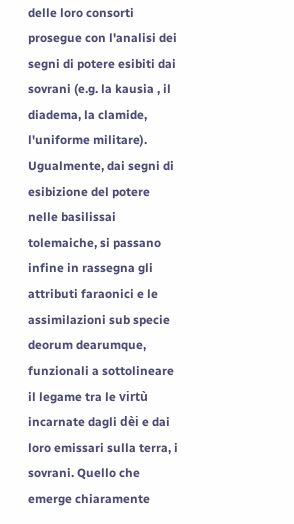delle loro consorti prosegue con l'analisi dei segni di potere esibiti dai sovrani (e.g. la kausia , il diadema, la clamide, l'uniforme militare). Ugualmente, dai segni di esibizione del potere nelle basilissai tolemaiche, si passano infine in rassegna gli attributi faraonici e le assimilazioni sub specie deorum dearumque, funzionali a sottolineare il legame tra le virtù incarnate dagli dèi e dai loro emissari sulla terra, i sovrani. Quello che emerge chiaramente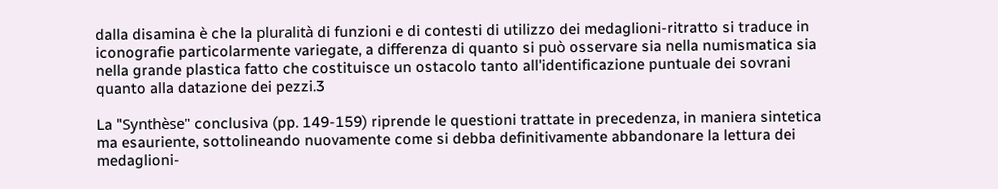dalla disamina è che la pluralità di funzioni e di contesti di utilizzo dei medaglioni-ritratto si traduce in iconografie particolarmente variegate, a differenza di quanto si può osservare sia nella numismatica sia nella grande plastica fatto che costituisce un ostacolo tanto all'identificazione puntuale dei sovrani quanto alla datazione dei pezzi.3

La "Synthèse" conclusiva (pp. 149-159) riprende le questioni trattate in precedenza, in maniera sintetica ma esauriente, sottolineando nuovamente come si debba definitivamente abbandonare la lettura dei medaglioni-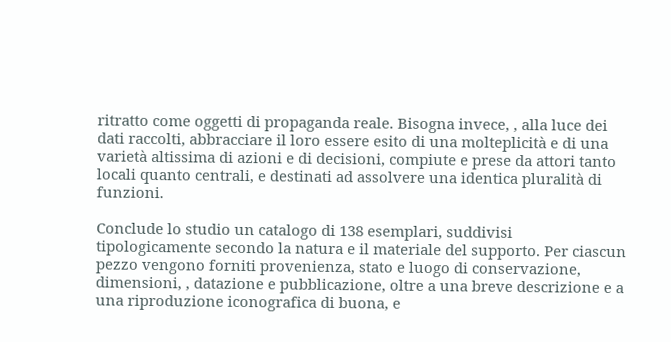ritratto come oggetti di propaganda reale. Bisogna invece, , alla luce dei dati raccolti, abbracciare il loro essere esito di una molteplicità e di una varietà altissima di azioni e di decisioni, compiute e prese da attori tanto locali quanto centrali, e destinati ad assolvere una identica pluralità di funzioni.

Conclude lo studio un catalogo di 138 esemplari, suddivisi tipologicamente secondo la natura e il materiale del supporto. Per ciascun pezzo vengono forniti provenienza, stato e luogo di conservazione, dimensioni, , datazione e pubblicazione, oltre a una breve descrizione e a una riproduzione iconografica di buona, e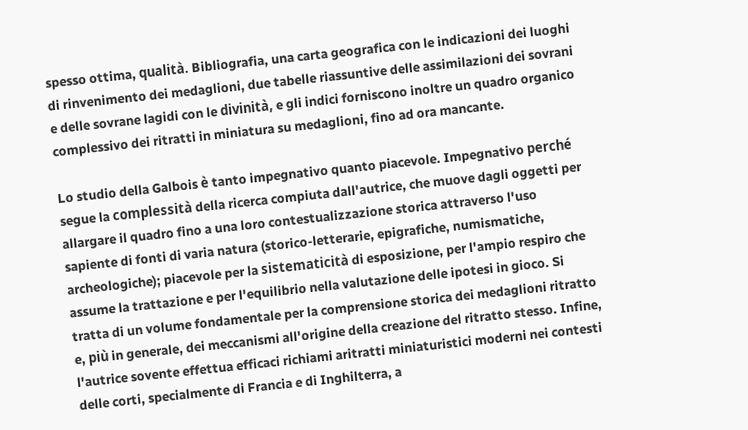spesso ottima, qualità. Bibliografia, una carta geografica con le indicazioni dei luoghi di rinvenimento dei medaglioni, due tabelle riassuntive delle assimilazioni dei sovrani e delle sovrane lagidi con le divinità, e gli indici forniscono inoltre un quadro organico complessivo dei ritratti in miniatura su medaglioni, fino ad ora mancante.

Lo studio della Galbois è tanto impegnativo quanto piacevole. Impegnativo perché segue la complessità della ricerca compiuta dall'autrice, che muove dagli oggetti per allargare il quadro fino a una loro contestualizzazione storica attraverso l'uso sapiente di fonti di varia natura (storico-letterarie, epigrafiche, numismatiche, archeologiche); piacevole per la sistematicità di esposizione, per l'ampio respiro che assume la trattazione e per l'equilibrio nella valutazione delle ipotesi in gioco. Si tratta di un volume fondamentale per la comprensione storica dei medaglioni ritratto e, più in generale, dei meccanismi all'origine della creazione del ritratto stesso. Infine, l'autrice sovente effettua efficaci richiami aritratti miniaturistici moderni nei contesti delle corti, specialmente di Francia e di Inghilterra, a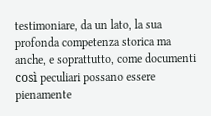testimoniare, da un lato, la sua profonda competenza storica ma anche, e soprattutto, come documenti così peculiari possano essere pienamente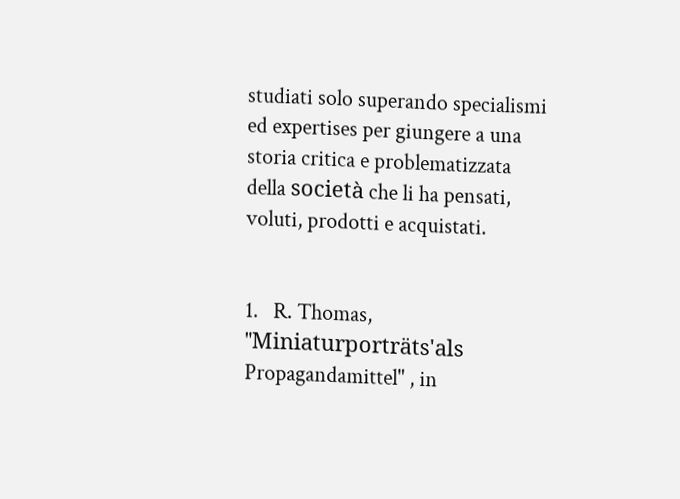studiati solo superando specialismi ed expertises per giungere a una storia critica e problematizzata della società che li ha pensati, voluti, prodotti e acquistati.


1.   R. Thomas, "Miniaturporträts'als Propagandamittel" , in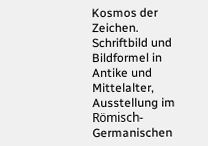Kosmos der Zeichen. Schriftbild und Bildformel in Antike und Mittelalter, Ausstellung im Römisch-Germanischen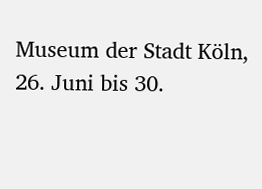Museum der Stadt Köln, 26. Juni bis 30.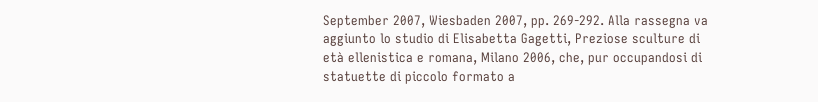September 2007, Wiesbaden 2007, pp. 269-292. Alla rassegna va aggiunto lo studio di Elisabetta Gagetti, Preziose sculture di età ellenistica e romana, Milano 2006, che, pur occupandosi di statuette di piccolo formato a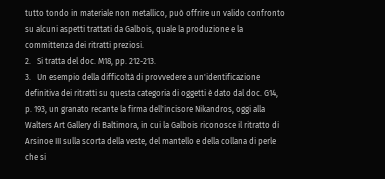tutto tondo in materiale non metallico, può offrire un valido confronto su alcuni aspetti trattati da Galbois, quale la produzione e la committenza dei ritratti preziosi.
2.   Si tratta del doc. M18, pp. 212-213.
3.   Un esempio della difficoltà di provvedere a un'identificazione definitiva dei ritratti su questa categoria di oggetti è dato dal doc. G14, p. 193, un granato recante la firma dell'incisore Nikandros, oggi alla Walters Art Gallery di Baltimora, in cui la Galbois riconosce il ritratto di Arsinoe III sulla scorta della veste, del mantello e della collana di perle che si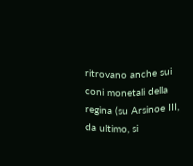ritrovano anche sui coni monetali della regina (su Arsinoe III, da ultimo, si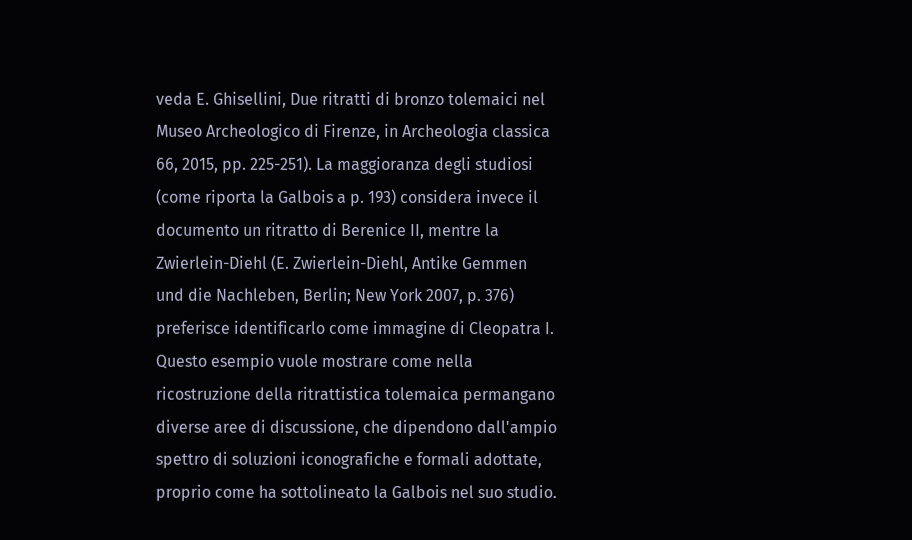veda E. Ghisellini, Due ritratti di bronzo tolemaici nel Museo Archeologico di Firenze, in Archeologia classica 66, 2015, pp. 225-251). La maggioranza degli studiosi (come riporta la Galbois a p. 193) considera invece il documento un ritratto di Berenice II, mentre la Zwierlein-Diehl (E. Zwierlein-Diehl, Antike Gemmen und die Nachleben, Berlin; New York 2007, p. 376) preferisce identificarlo come immagine di Cleopatra I. Questo esempio vuole mostrare come nella ricostruzione della ritrattistica tolemaica permangano diverse aree di discussione, che dipendono dall'ampio spettro di soluzioni iconografiche e formali adottate, proprio come ha sottolineato la Galbois nel suo studio.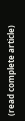(read complete article)